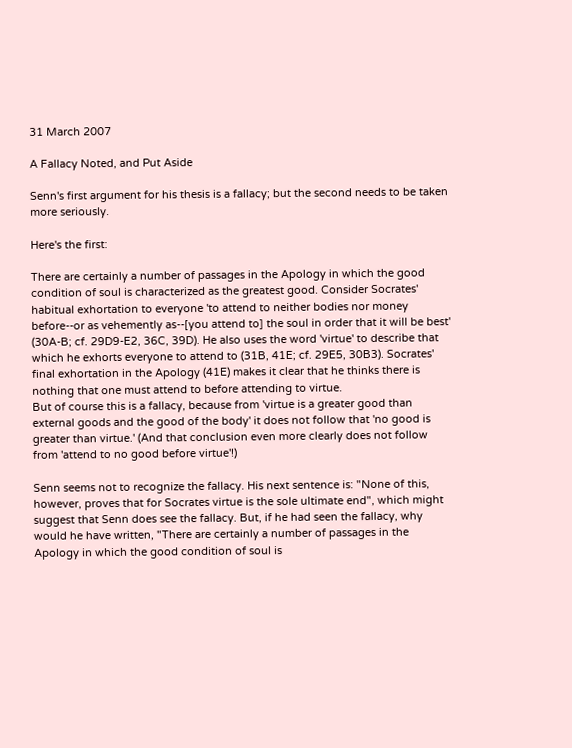31 March 2007

A Fallacy Noted, and Put Aside

Senn's first argument for his thesis is a fallacy; but the second needs to be taken more seriously.

Here's the first:

There are certainly a number of passages in the Apology in which the good condition of soul is characterized as the greatest good. Consider Socrates' habitual exhortation to everyone 'to attend to neither bodies nor money before--or as vehemently as--[you attend to] the soul in order that it will be best' (30A-B; cf. 29D9-E2, 36C, 39D). He also uses the word 'virtue' to describe that which he exhorts everyone to attend to (31B, 41E; cf. 29E5, 30B3). Socrates' final exhortation in the Apology (41E) makes it clear that he thinks there is nothing that one must attend to before attending to virtue.
But of course this is a fallacy, because from 'virtue is a greater good than external goods and the good of the body' it does not follow that 'no good is greater than virtue.' (And that conclusion even more clearly does not follow from 'attend to no good before virtue'!)

Senn seems not to recognize the fallacy. His next sentence is: "None of this, however, proves that for Socrates virtue is the sole ultimate end", which might suggest that Senn does see the fallacy. But, if he had seen the fallacy, why would he have written, "There are certainly a number of passages in the Apology in which the good condition of soul is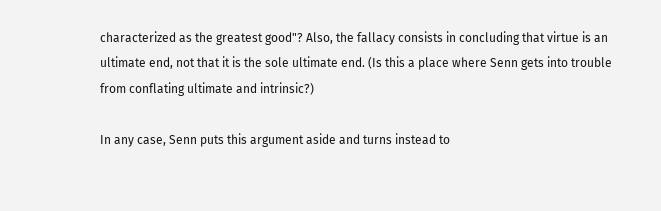characterized as the greatest good"? Also, the fallacy consists in concluding that virtue is an ultimate end, not that it is the sole ultimate end. (Is this a place where Senn gets into trouble from conflating ultimate and intrinsic?)

In any case, Senn puts this argument aside and turns instead to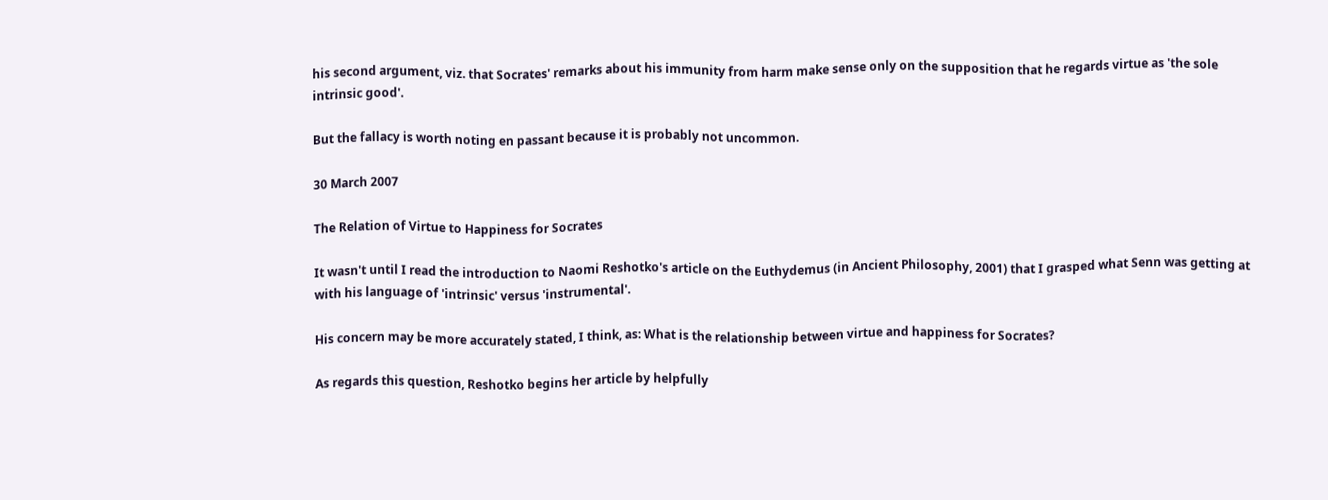his second argument, viz. that Socrates' remarks about his immunity from harm make sense only on the supposition that he regards virtue as 'the sole intrinsic good'.

But the fallacy is worth noting en passant because it is probably not uncommon.

30 March 2007

The Relation of Virtue to Happiness for Socrates

It wasn't until I read the introduction to Naomi Reshotko's article on the Euthydemus (in Ancient Philosophy, 2001) that I grasped what Senn was getting at with his language of 'intrinsic' versus 'instrumental'.

His concern may be more accurately stated, I think, as: What is the relationship between virtue and happiness for Socrates?

As regards this question, Reshotko begins her article by helpfully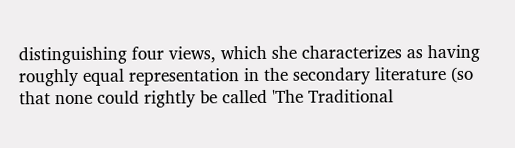distinguishing four views, which she characterizes as having roughly equal representation in the secondary literature (so that none could rightly be called 'The Traditional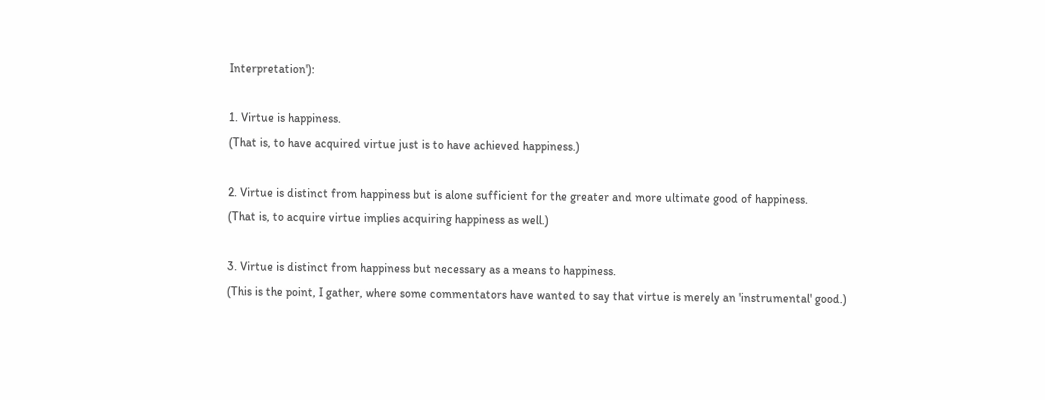Interpretation'):

1. Virtue is happiness.
(That is, to have acquired virtue just is to have achieved happiness.)

2. Virtue is distinct from happiness but is alone sufficient for the greater and more ultimate good of happiness.
(That is, to acquire virtue implies acquiring happiness as well.)

3. Virtue is distinct from happiness but necessary as a means to happiness.
(This is the point, I gather, where some commentators have wanted to say that virtue is merely an 'instrumental' good.)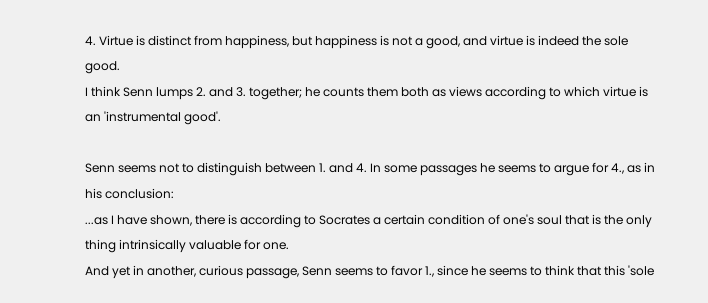4. Virtue is distinct from happiness, but happiness is not a good, and virtue is indeed the sole good.
I think Senn lumps 2. and 3. together; he counts them both as views according to which virtue is an 'instrumental good'.

Senn seems not to distinguish between 1. and 4. In some passages he seems to argue for 4., as in his conclusion:
...as I have shown, there is according to Socrates a certain condition of one's soul that is the only thing intrinsically valuable for one.
And yet in another, curious passage, Senn seems to favor 1., since he seems to think that this 'sole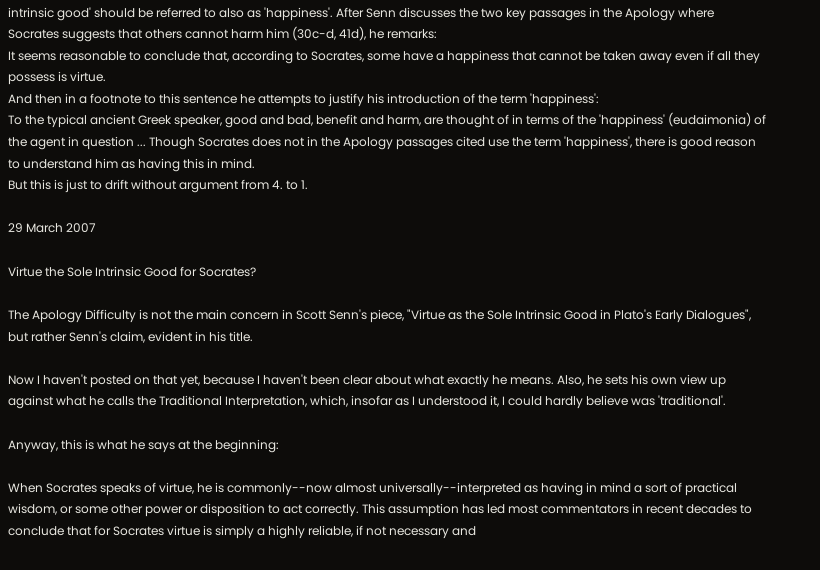intrinsic good' should be referred to also as 'happiness'. After Senn discusses the two key passages in the Apology where Socrates suggests that others cannot harm him (30c-d, 41d), he remarks:
It seems reasonable to conclude that, according to Socrates, some have a happiness that cannot be taken away even if all they possess is virtue.
And then in a footnote to this sentence he attempts to justify his introduction of the term 'happiness':
To the typical ancient Greek speaker, good and bad, benefit and harm, are thought of in terms of the 'happiness' (eudaimonia) of the agent in question ... Though Socrates does not in the Apology passages cited use the term 'happiness', there is good reason to understand him as having this in mind.
But this is just to drift without argument from 4. to 1.

29 March 2007

Virtue the Sole Intrinsic Good for Socrates?

The Apology Difficulty is not the main concern in Scott Senn's piece, "Virtue as the Sole Intrinsic Good in Plato's Early Dialogues", but rather Senn's claim, evident in his title.

Now I haven't posted on that yet, because I haven't been clear about what exactly he means. Also, he sets his own view up against what he calls the Traditional Interpretation, which, insofar as I understood it, I could hardly believe was 'traditional'.

Anyway, this is what he says at the beginning:

When Socrates speaks of virtue, he is commonly--now almost universally--interpreted as having in mind a sort of practical wisdom, or some other power or disposition to act correctly. This assumption has led most commentators in recent decades to conclude that for Socrates virtue is simply a highly reliable, if not necessary and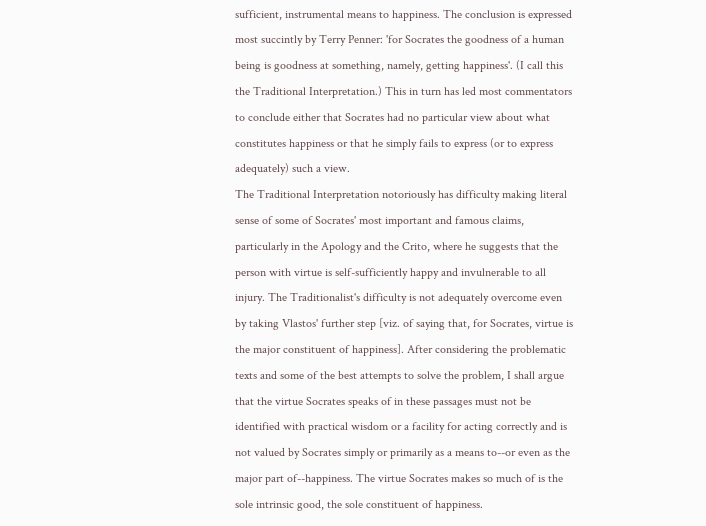sufficient, instrumental means to happiness. The conclusion is expressed most succintly by Terry Penner: 'for Socrates the goodness of a human being is goodness at something, namely, getting happiness'. (I call this the Traditional Interpretation.) This in turn has led most commentators to conclude either that Socrates had no particular view about what constitutes happiness or that he simply fails to express (or to express adequately) such a view.
The Traditional Interpretation notoriously has difficulty making literal sense of some of Socrates' most important and famous claims, particularly in the Apology and the Crito, where he suggests that the person with virtue is self-sufficiently happy and invulnerable to all injury. The Traditionalist's difficulty is not adequately overcome even by taking Vlastos' further step [viz. of saying that, for Socrates, virtue is the major constituent of happiness]. After considering the problematic texts and some of the best attempts to solve the problem, I shall argue that the virtue Socrates speaks of in these passages must not be identified with practical wisdom or a facility for acting correctly and is not valued by Socrates simply or primarily as a means to--or even as the major part of--happiness. The virtue Socrates makes so much of is the sole intrinsic good, the sole constituent of happiness.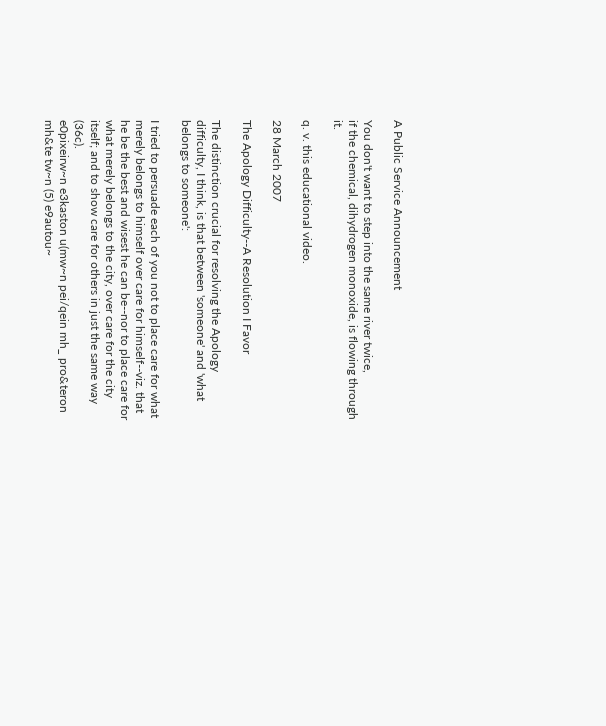A Public Service Announcement

You don't want to step into the same river twice,
if the chemical, dihydrogen monoxide, is flowing through it.

q. v. this educational video.

28 March 2007

The Apology Difficulty--A Resolution I Favor

The distinction crucial for resolving the Apology difficulty, I think, is that between 'someone' and 'what belongs to someone':

I tried to persuade each of you not to place care for what merely belongs to himself over care for himself--viz. that he be the best and wisest he can be--nor to place care for what merely belongs to the city, over care for the city itself; and to show care for others in just the same way (36c).
e0pixeirw~n e3kaston u(mw~n pei/qein mh_ pro&teron mh&te tw~n (5) e9autou~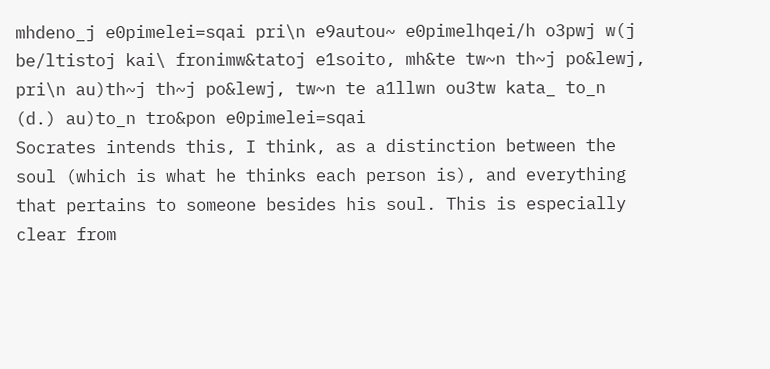mhdeno_j e0pimelei=sqai pri\n e9autou~ e0pimelhqei/h o3pwj w(j be/ltistoj kai\ fronimw&tatoj e1soito, mh&te tw~n th~j po&lewj, pri\n au)th~j th~j po&lewj, tw~n te a1llwn ou3tw kata_ to_n (d.) au)to_n tro&pon e0pimelei=sqai
Socrates intends this, I think, as a distinction between the soul (which is what he thinks each person is), and everything that pertains to someone besides his soul. This is especially clear from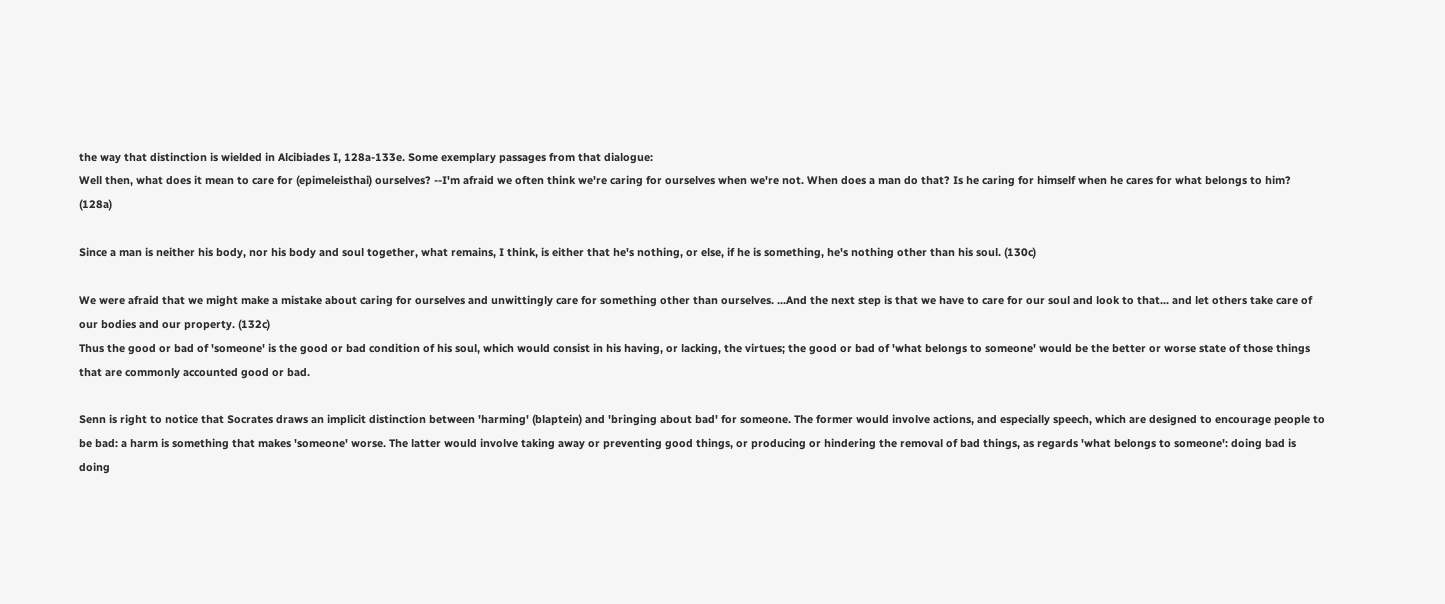the way that distinction is wielded in Alcibiades I, 128a-133e. Some exemplary passages from that dialogue:
Well then, what does it mean to care for (epimeleisthai) ourselves? --I'm afraid we often think we're caring for ourselves when we're not. When does a man do that? Is he caring for himself when he cares for what belongs to him? (128a)

Since a man is neither his body, nor his body and soul together, what remains, I think, is either that he's nothing, or else, if he is something, he's nothing other than his soul. (130c)

We were afraid that we might make a mistake about caring for ourselves and unwittingly care for something other than ourselves. ...And the next step is that we have to care for our soul and look to that... and let others take care of our bodies and our property. (132c)
Thus the good or bad of 'someone' is the good or bad condition of his soul, which would consist in his having, or lacking, the virtues; the good or bad of 'what belongs to someone' would be the better or worse state of those things that are commonly accounted good or bad.

Senn is right to notice that Socrates draws an implicit distinction between 'harming' (blaptein) and 'bringing about bad' for someone. The former would involve actions, and especially speech, which are designed to encourage people to be bad: a harm is something that makes 'someone' worse. The latter would involve taking away or preventing good things, or producing or hindering the removal of bad things, as regards 'what belongs to someone': doing bad is doing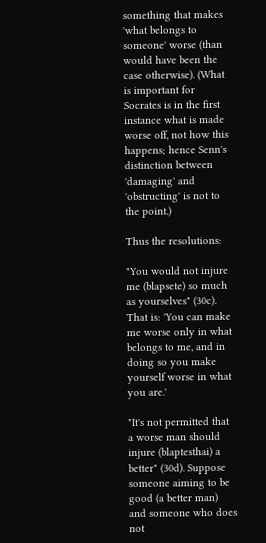something that makes 'what belongs to someone' worse (than would have been the case otherwise). (What is important for Socrates is in the first instance what is made worse off, not how this happens; hence Senn's distinction between 'damaging' and 'obstructing' is not to the point.)

Thus the resolutions:

"You would not injure me (blapsete) so much as yourselves" (30c). That is: 'You can make me worse only in what belongs to me, and in doing so you make yourself worse in what you are.'

"It's not permitted that a worse man should injure (blaptesthai) a better" (30d). Suppose someone aiming to be good (a better man) and someone who does not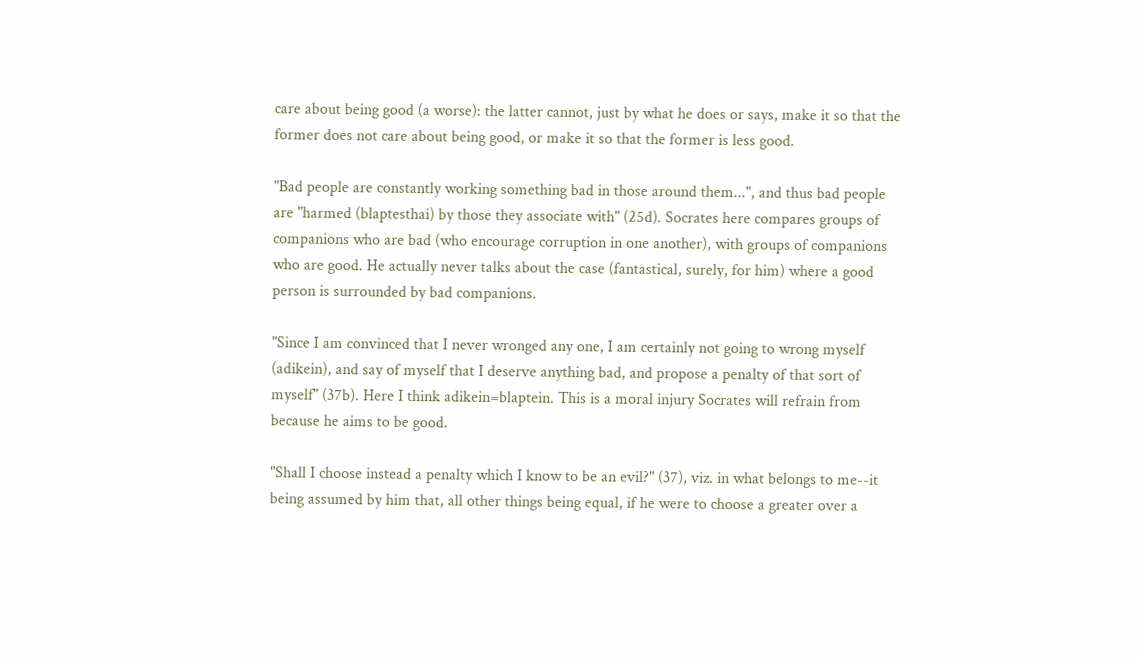care about being good (a worse): the latter cannot, just by what he does or says, make it so that the former does not care about being good, or make it so that the former is less good.

"Bad people are constantly working something bad in those around them...", and thus bad people are "harmed (blaptesthai) by those they associate with" (25d). Socrates here compares groups of companions who are bad (who encourage corruption in one another), with groups of companions who are good. He actually never talks about the case (fantastical, surely, for him) where a good person is surrounded by bad companions.

"Since I am convinced that I never wronged any one, I am certainly not going to wrong myself (adikein), and say of myself that I deserve anything bad, and propose a penalty of that sort of myself" (37b). Here I think adikein=blaptein. This is a moral injury Socrates will refrain from because he aims to be good.

"Shall I choose instead a penalty which I know to be an evil?" (37), viz. in what belongs to me--it being assumed by him that, all other things being equal, if he were to choose a greater over a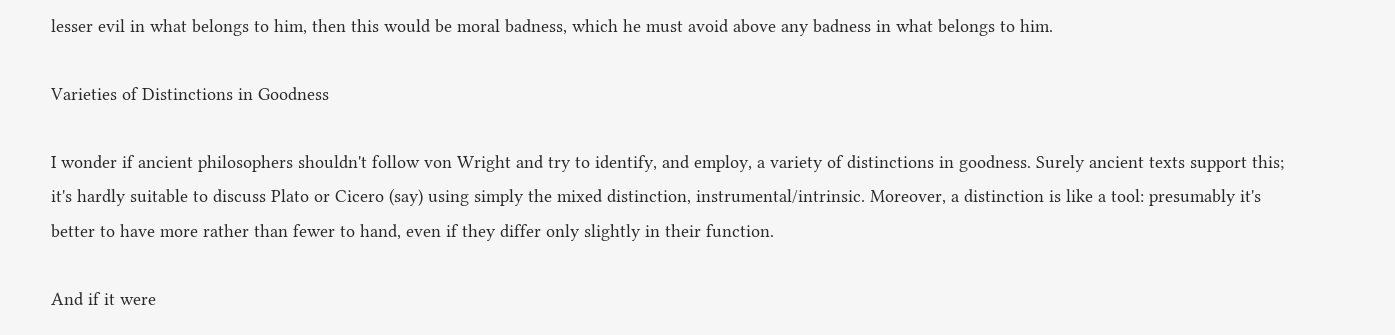lesser evil in what belongs to him, then this would be moral badness, which he must avoid above any badness in what belongs to him.

Varieties of Distinctions in Goodness

I wonder if ancient philosophers shouldn't follow von Wright and try to identify, and employ, a variety of distinctions in goodness. Surely ancient texts support this; it's hardly suitable to discuss Plato or Cicero (say) using simply the mixed distinction, instrumental/intrinsic. Moreover, a distinction is like a tool: presumably it's better to have more rather than fewer to hand, even if they differ only slightly in their function.

And if it were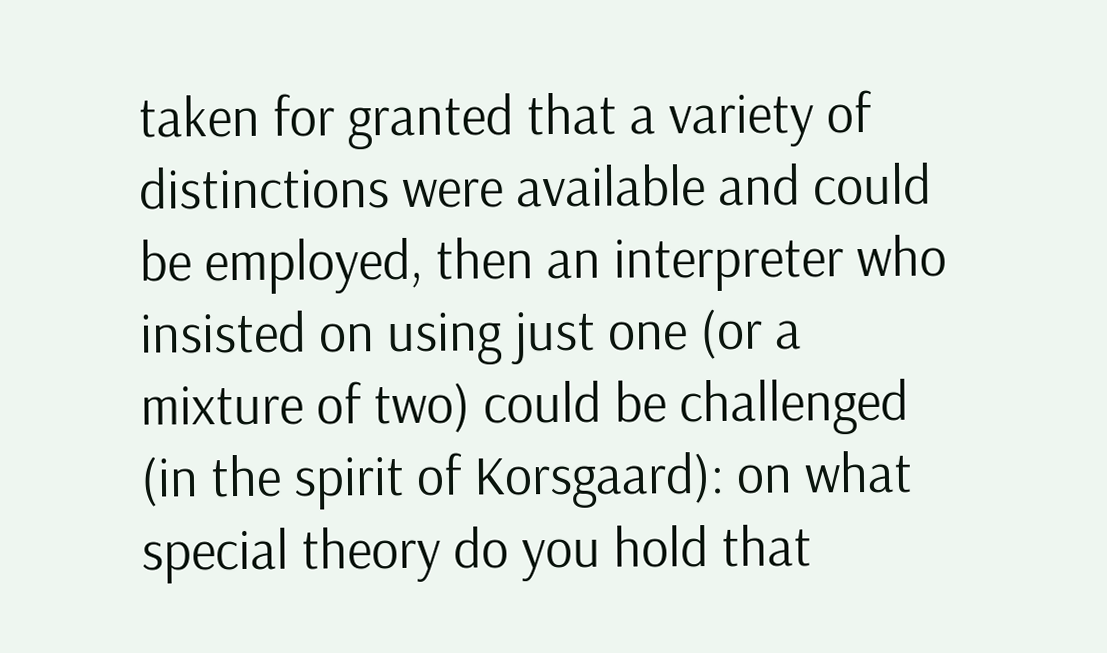taken for granted that a variety of distinctions were available and could be employed, then an interpreter who insisted on using just one (or a mixture of two) could be challenged (in the spirit of Korsgaard): on what special theory do you hold that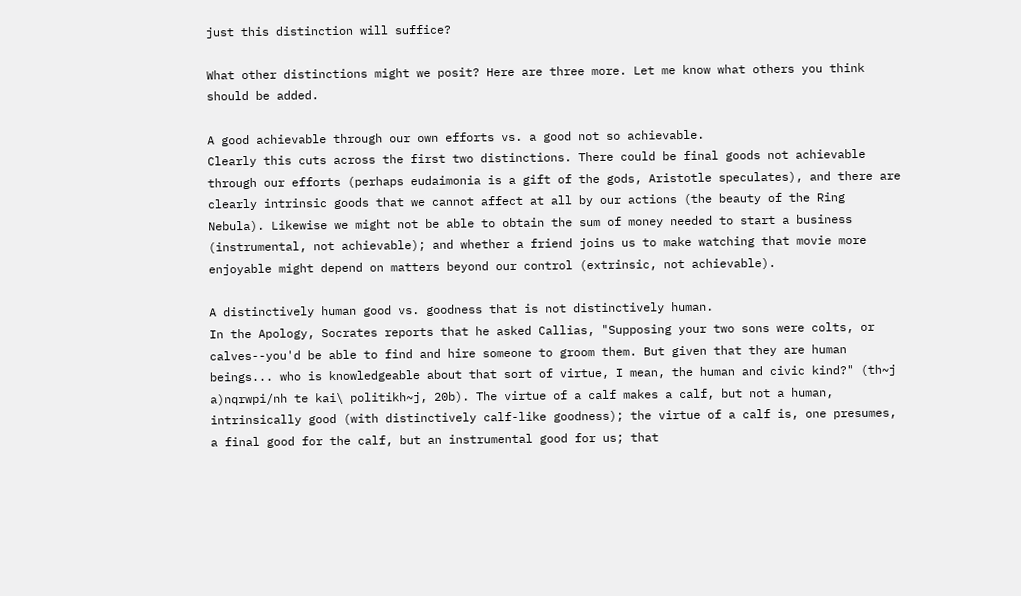just this distinction will suffice?

What other distinctions might we posit? Here are three more. Let me know what others you think should be added.

A good achievable through our own efforts vs. a good not so achievable.
Clearly this cuts across the first two distinctions. There could be final goods not achievable through our efforts (perhaps eudaimonia is a gift of the gods, Aristotle speculates), and there are clearly intrinsic goods that we cannot affect at all by our actions (the beauty of the Ring Nebula). Likewise we might not be able to obtain the sum of money needed to start a business (instrumental, not achievable); and whether a friend joins us to make watching that movie more enjoyable might depend on matters beyond our control (extrinsic, not achievable).

A distinctively human good vs. goodness that is not distinctively human.
In the Apology, Socrates reports that he asked Callias, "Supposing your two sons were colts, or calves--you'd be able to find and hire someone to groom them. But given that they are human beings... who is knowledgeable about that sort of virtue, I mean, the human and civic kind?" (th~j a)nqrwpi/nh te kai\ politikh~j, 20b). The virtue of a calf makes a calf, but not a human, intrinsically good (with distinctively calf-like goodness); the virtue of a calf is, one presumes, a final good for the calf, but an instrumental good for us; that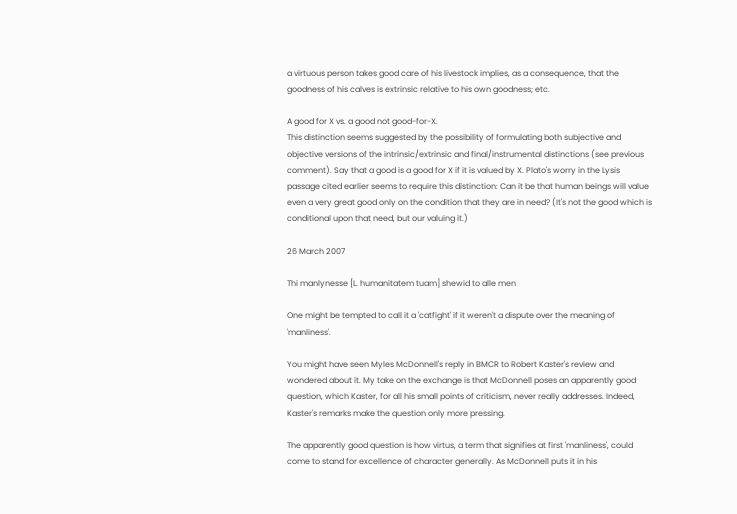a virtuous person takes good care of his livestock implies, as a consequence, that the goodness of his calves is extrinsic relative to his own goodness; etc.

A good for X vs. a good not good-for-X.
This distinction seems suggested by the possibility of formulating both subjective and objective versions of the intrinsic/extrinsic and final/instrumental distinctions (see previous comment). Say that a good is a good for X if it is valued by X. Plato's worry in the Lysis passage cited earlier seems to require this distinction: Can it be that human beings will value even a very great good only on the condition that they are in need? (It's not the good which is conditional upon that need, but our valuing it.)

26 March 2007

Thi manlynesse [L. humanitatem tuam] shewid to alle men

One might be tempted to call it a 'catfight' if it weren't a dispute over the meaning of 'manliness'.

You might have seen Myles McDonnell's reply in BMCR to Robert Kaster's review and wondered about it. My take on the exchange is that McDonnell poses an apparently good question, which Kaster, for all his small points of criticism, never really addresses. Indeed, Kaster's remarks make the question only more pressing.

The apparently good question is how virtus, a term that signifies at first 'manliness', could come to stand for excellence of character generally. As McDonnell puts it in his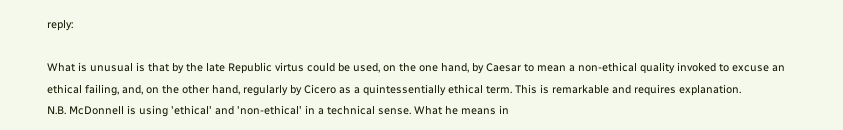reply:

What is unusual is that by the late Republic virtus could be used, on the one hand, by Caesar to mean a non-ethical quality invoked to excuse an ethical failing, and, on the other hand, regularly by Cicero as a quintessentially ethical term. This is remarkable and requires explanation.
N.B. McDonnell is using 'ethical' and 'non-ethical' in a technical sense. What he means in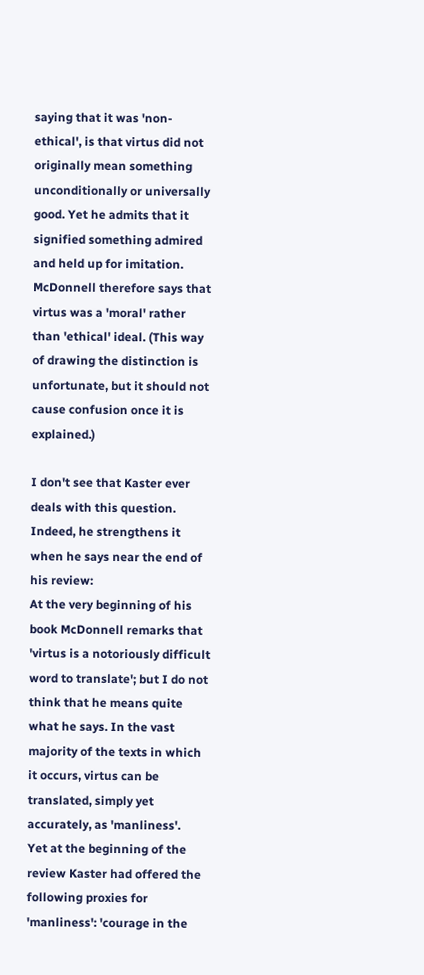saying that it was 'non-ethical', is that virtus did not originally mean something unconditionally or universally good. Yet he admits that it signified something admired and held up for imitation. McDonnell therefore says that virtus was a 'moral' rather than 'ethical' ideal. (This way of drawing the distinction is unfortunate, but it should not cause confusion once it is explained.)

I don't see that Kaster ever deals with this question. Indeed, he strengthens it when he says near the end of his review:
At the very beginning of his book McDonnell remarks that 'virtus is a notoriously difficult word to translate'; but I do not think that he means quite what he says. In the vast majority of the texts in which it occurs, virtus can be translated, simply yet accurately, as 'manliness'.
Yet at the beginning of the review Kaster had offered the following proxies for 'manliness': 'courage in the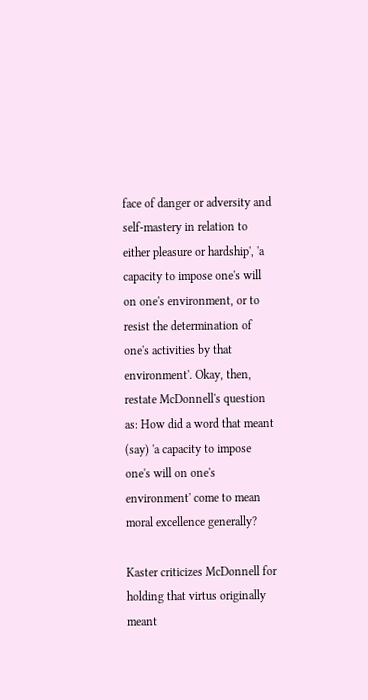face of danger or adversity and self-mastery in relation to either pleasure or hardship', 'a capacity to impose one's will on one's environment, or to resist the determination of one's activities by that environment'. Okay, then, restate McDonnell's question as: How did a word that meant (say) 'a capacity to impose one's will on one's environment' come to mean moral excellence generally?

Kaster criticizes McDonnell for holding that virtus originally meant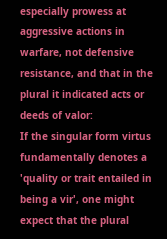especially prowess at aggressive actions in warfare, not defensive resistance, and that in the plural it indicated acts or deeds of valor:
If the singular form virtus fundamentally denotes a 'quality or trait entailed in being a vir', one might expect that the plural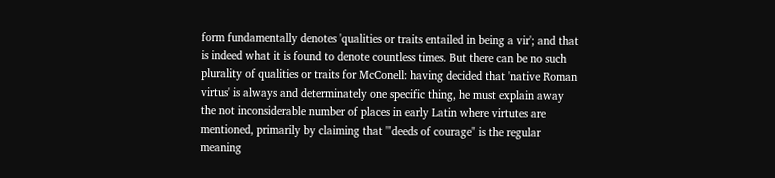form fundamentally denotes 'qualities or traits entailed in being a vir'; and that is indeed what it is found to denote countless times. But there can be no such plurality of qualities or traits for McConell: having decided that 'native Roman virtus' is always and determinately one specific thing, he must explain away the not inconsiderable number of places in early Latin where virtutes are mentioned, primarily by claiming that '"deeds of courage" is the regular meaning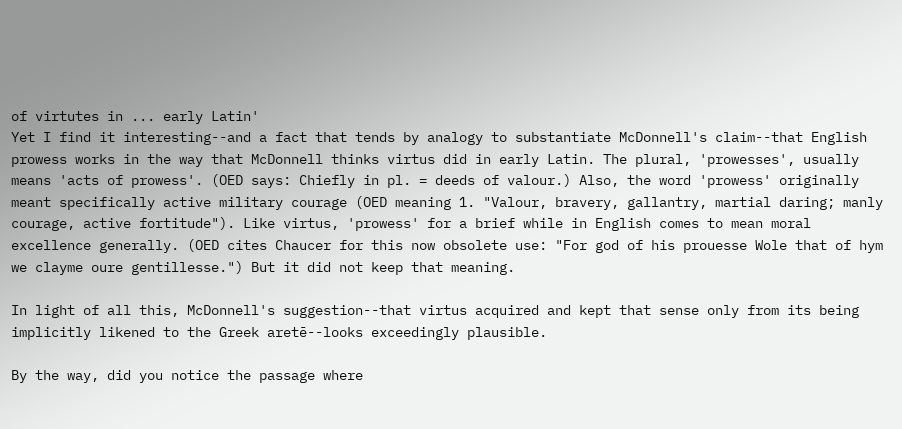of virtutes in ... early Latin'
Yet I find it interesting--and a fact that tends by analogy to substantiate McDonnell's claim--that English prowess works in the way that McDonnell thinks virtus did in early Latin. The plural, 'prowesses', usually means 'acts of prowess'. (OED says: Chiefly in pl. = deeds of valour.) Also, the word 'prowess' originally meant specifically active military courage (OED meaning 1. "Valour, bravery, gallantry, martial daring; manly courage, active fortitude"). Like virtus, 'prowess' for a brief while in English comes to mean moral excellence generally. (OED cites Chaucer for this now obsolete use: "For god of his prouesse Wole that of hym we clayme oure gentillesse.") But it did not keep that meaning.

In light of all this, McDonnell's suggestion--that virtus acquired and kept that sense only from its being implicitly likened to the Greek aretē--looks exceedingly plausible.

By the way, did you notice the passage where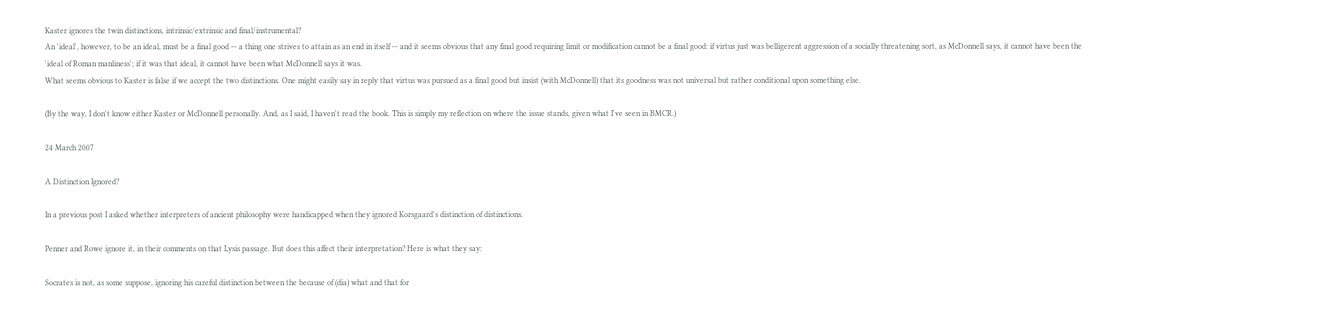Kaster ignores the twin distinctions, intrinsic/extrinsic and final/instrumental?
An 'ideal', however, to be an ideal, must be a final good -- a thing one strives to attain as an end in itself -- and it seems obvious that any final good requiring limit or modification cannot be a final good: if virtus just was belligerent aggression of a socially threatening sort, as McDonnell says, it cannot have been the 'ideal of Roman manliness'; if it was that ideal, it cannot have been what McDonnell says it was.
What seems obvious to Kaster is false if we accept the two distinctions. One might easily say in reply that virtus was pursued as a final good but insist (with McDonnell) that its goodness was not universal but rather conditional upon something else.

(By the way, I don't know either Kaster or McDonnell personally. And, as I said, I haven't read the book. This is simply my reflection on where the issue stands, given what I've seen in BMCR.)

24 March 2007

A Distinction Ignored?

In a previous post I asked whether interpreters of ancient philosophy were handicapped when they ignored Korsgaard's distinction of distinctions.

Penner and Rowe ignore it, in their comments on that Lysis passage. But does this affect their interpretation? Here is what they say:

Socrates is not, as some suppose, ignoring his careful distinction between the because of (dia) what and that for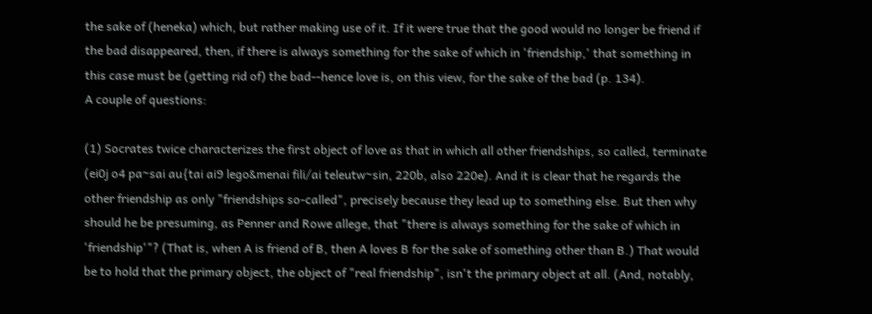the sake of (heneka) which, but rather making use of it. If it were true that the good would no longer be friend if the bad disappeared, then, if there is always something for the sake of which in 'friendship,' that something in this case must be (getting rid of) the bad--hence love is, on this view, for the sake of the bad (p. 134).
A couple of questions:

(1) Socrates twice characterizes the first object of love as that in which all other friendships, so called, terminate (ei0j o4 pa~sai au{tai ai9 lego&menai fili/ai teleutw~sin, 220b, also 220e). And it is clear that he regards the other friendship as only "friendships so-called", precisely because they lead up to something else. But then why should he be presuming, as Penner and Rowe allege, that "there is always something for the sake of which in 'friendship'"? (That is, when A is friend of B, then A loves B for the sake of something other than B.) That would be to hold that the primary object, the object of "real friendship", isn't the primary object at all. (And, notably,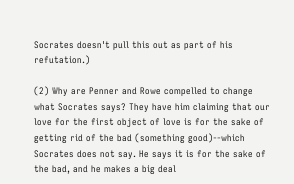Socrates doesn't pull this out as part of his refutation.)

(2) Why are Penner and Rowe compelled to change what Socrates says? They have him claiming that our love for the first object of love is for the sake of getting rid of the bad (something good)--which Socrates does not say. He says it is for the sake of the bad, and he makes a big deal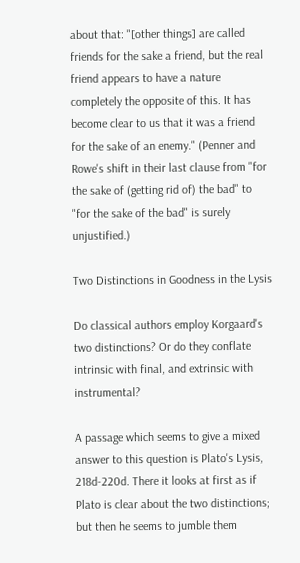about that: "[other things] are called friends for the sake a friend, but the real friend appears to have a nature completely the opposite of this. It has become clear to us that it was a friend for the sake of an enemy." (Penner and Rowe's shift in their last clause from "for the sake of (getting rid of) the bad" to "for the sake of the bad" is surely unjustified.)

Two Distinctions in Goodness in the Lysis

Do classical authors employ Korgaard's two distinctions? Or do they conflate intrinsic with final, and extrinsic with instrumental?

A passage which seems to give a mixed answer to this question is Plato's Lysis, 218d-220d. There it looks at first as if Plato is clear about the two distinctions; but then he seems to jumble them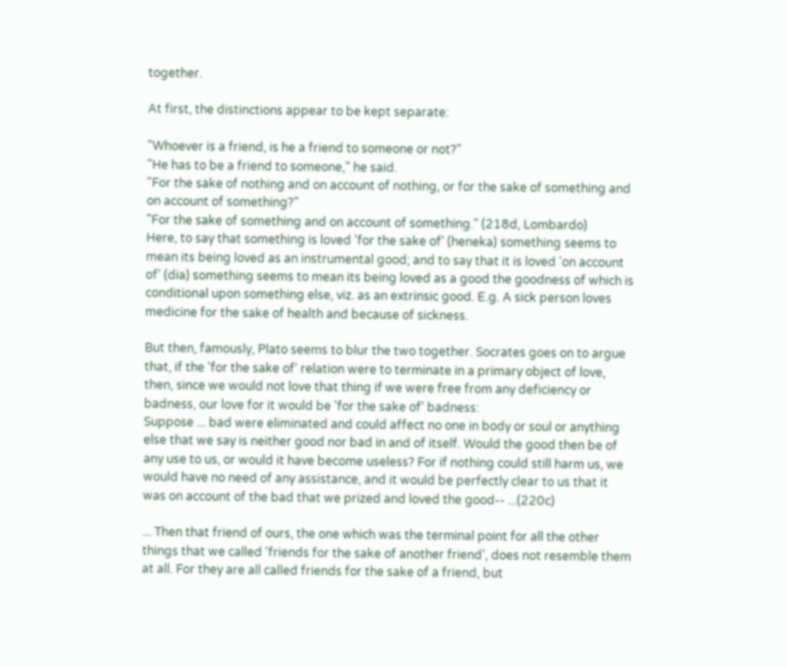together.

At first, the distinctions appear to be kept separate:

"Whoever is a friend, is he a friend to someone or not?"
"He has to be a friend to someone," he said.
"For the sake of nothing and on account of nothing, or for the sake of something and on account of something?"
"For the sake of something and on account of something." (218d, Lombardo)
Here, to say that something is loved 'for the sake of' (heneka) something seems to mean its being loved as an instrumental good; and to say that it is loved 'on account of' (dia) something seems to mean its being loved as a good the goodness of which is conditional upon something else, viz. as an extrinsic good. E.g. A sick person loves medicine for the sake of health and because of sickness.

But then, famously, Plato seems to blur the two together. Socrates goes on to argue that, if the 'for the sake of' relation were to terminate in a primary object of love, then, since we would not love that thing if we were free from any deficiency or badness, our love for it would be 'for the sake of' badness:
Suppose ... bad were eliminated and could affect no one in body or soul or anything else that we say is neither good nor bad in and of itself. Would the good then be of any use to us, or would it have become useless? For if nothing could still harm us, we would have no need of any assistance, and it would be perfectly clear to us that it was on account of the bad that we prized and loved the good-- ...(220c)

... Then that friend of ours, the one which was the terminal point for all the other things that we called 'friends for the sake of another friend', does not resemble them at all. For they are all called friends for the sake of a friend, but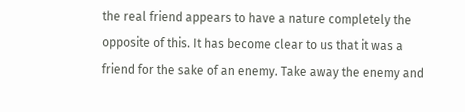the real friend appears to have a nature completely the opposite of this. It has become clear to us that it was a friend for the sake of an enemy. Take away the enemy and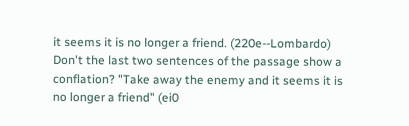it seems it is no longer a friend. (220e--Lombardo)
Don't the last two sentences of the passage show a conflation? "Take away the enemy and it seems it is no longer a friend" (ei0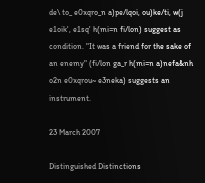de\ to_ e0xqro_n a)pe/lqoi, ou)ke/ti, w(j e1oik', e1sq' h(mi=n fi/lon) suggest as condition. "It was a friend for the sake of an enemy" (fi/lon ga_r h(mi=n a)nefa&nh o2n e0xqrou~ e3neka) suggests an instrument.

23 March 2007

Distinguished Distinctions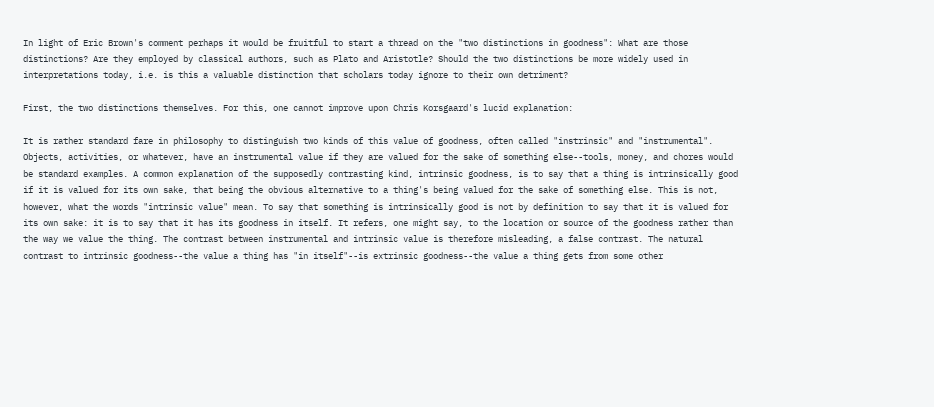In light of Eric Brown's comment perhaps it would be fruitful to start a thread on the "two distinctions in goodness": What are those distinctions? Are they employed by classical authors, such as Plato and Aristotle? Should the two distinctions be more widely used in interpretations today, i.e. is this a valuable distinction that scholars today ignore to their own detriment?

First, the two distinctions themselves. For this, one cannot improve upon Chris Korsgaard's lucid explanation:

It is rather standard fare in philosophy to distinguish two kinds of this value of goodness, often called "instrinsic" and "instrumental". Objects, activities, or whatever, have an instrumental value if they are valued for the sake of something else--tools, money, and chores would be standard examples. A common explanation of the supposedly contrasting kind, intrinsic goodness, is to say that a thing is intrinsically good if it is valued for its own sake, that being the obvious alternative to a thing's being valued for the sake of something else. This is not, however, what the words "intrinsic value" mean. To say that something is intrinsically good is not by definition to say that it is valued for its own sake: it is to say that it has its goodness in itself. It refers, one might say, to the location or source of the goodness rather than the way we value the thing. The contrast between instrumental and intrinsic value is therefore misleading, a false contrast. The natural contrast to intrinsic goodness--the value a thing has "in itself"--is extrinsic goodness--the value a thing gets from some other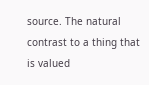source. The natural contrast to a thing that is valued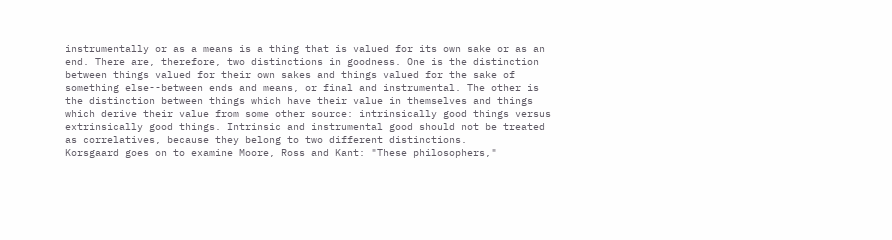instrumentally or as a means is a thing that is valued for its own sake or as an end. There are, therefore, two distinctions in goodness. One is the distinction between things valued for their own sakes and things valued for the sake of something else--between ends and means, or final and instrumental. The other is the distinction between things which have their value in themselves and things which derive their value from some other source: intrinsically good things versus extrinsically good things. Intrinsic and instrumental good should not be treated as correlatives, because they belong to two different distinctions.
Korsgaard goes on to examine Moore, Ross and Kant: "These philosophers,"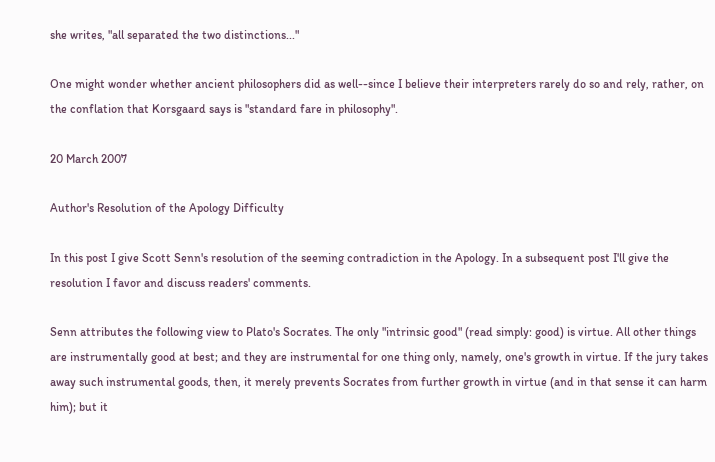she writes, "all separated the two distinctions..."

One might wonder whether ancient philosophers did as well--since I believe their interpreters rarely do so and rely, rather, on the conflation that Korsgaard says is "standard fare in philosophy".

20 March 2007

Author's Resolution of the Apology Difficulty

In this post I give Scott Senn's resolution of the seeming contradiction in the Apology. In a subsequent post I'll give the resolution I favor and discuss readers' comments.

Senn attributes the following view to Plato's Socrates. The only "intrinsic good" (read simply: good) is virtue. All other things are instrumentally good at best; and they are instrumental for one thing only, namely, one's growth in virtue. If the jury takes away such instrumental goods, then, it merely prevents Socrates from further growth in virtue (and in that sense it can harm him); but it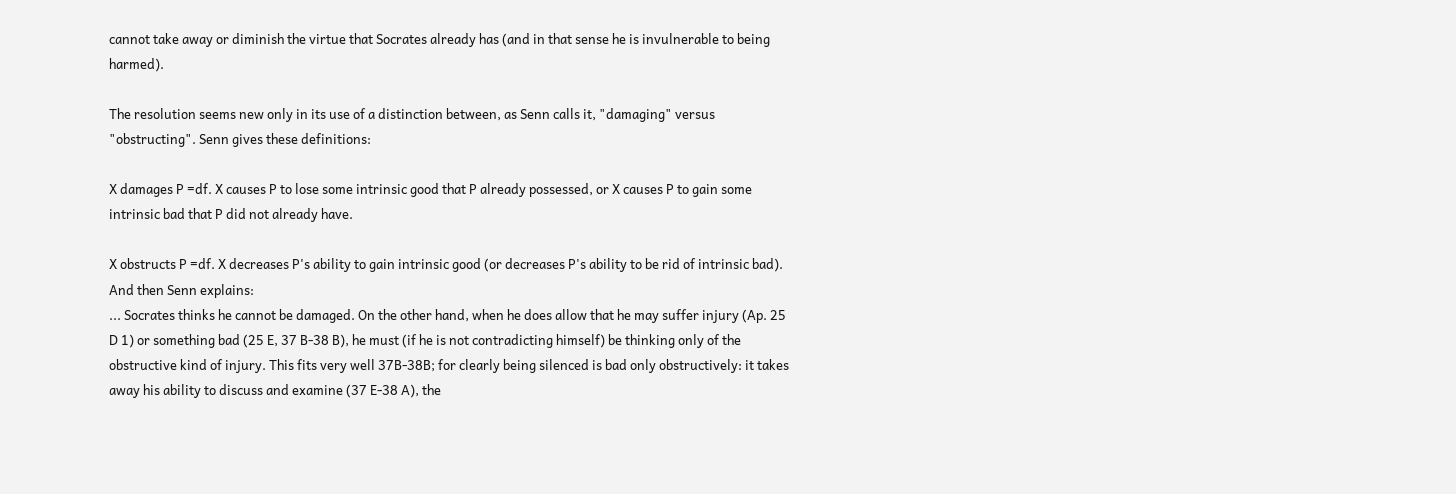cannot take away or diminish the virtue that Socrates already has (and in that sense he is invulnerable to being harmed).

The resolution seems new only in its use of a distinction between, as Senn calls it, "damaging" versus "obstructing". Senn gives these definitions:

X damages P =df. X causes P to lose some intrinsic good that P already possessed, or X causes P to gain some intrinsic bad that P did not already have.

X obstructs P =df. X decreases P's ability to gain intrinsic good (or decreases P's ability to be rid of intrinsic bad).
And then Senn explains:
... Socrates thinks he cannot be damaged. On the other hand, when he does allow that he may suffer injury (Ap. 25 D 1) or something bad (25 E, 37 B-38 B), he must (if he is not contradicting himself) be thinking only of the obstructive kind of injury. This fits very well 37B-38B; for clearly being silenced is bad only obstructively: it takes away his ability to discuss and examine (37 E-38 A), the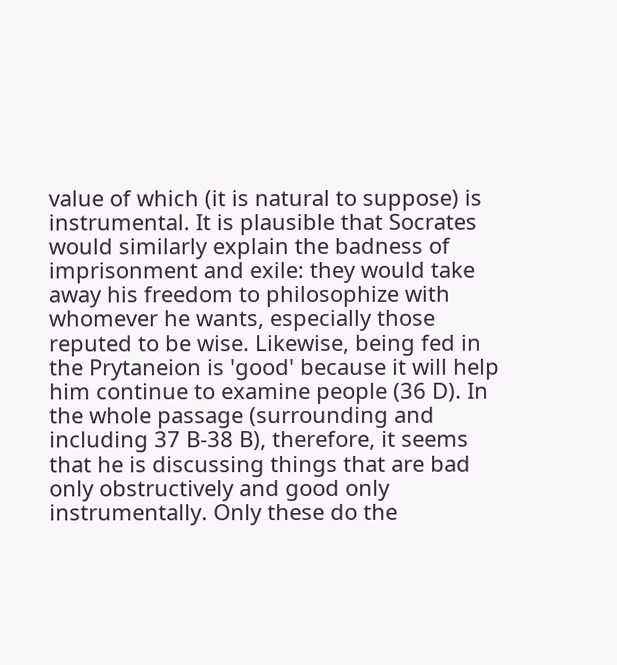value of which (it is natural to suppose) is instrumental. It is plausible that Socrates would similarly explain the badness of imprisonment and exile: they would take away his freedom to philosophize with whomever he wants, especially those reputed to be wise. Likewise, being fed in the Prytaneion is 'good' because it will help him continue to examine people (36 D). In the whole passage (surrounding and including 37 B-38 B), therefore, it seems that he is discussing things that are bad only obstructively and good only instrumentally. Only these do the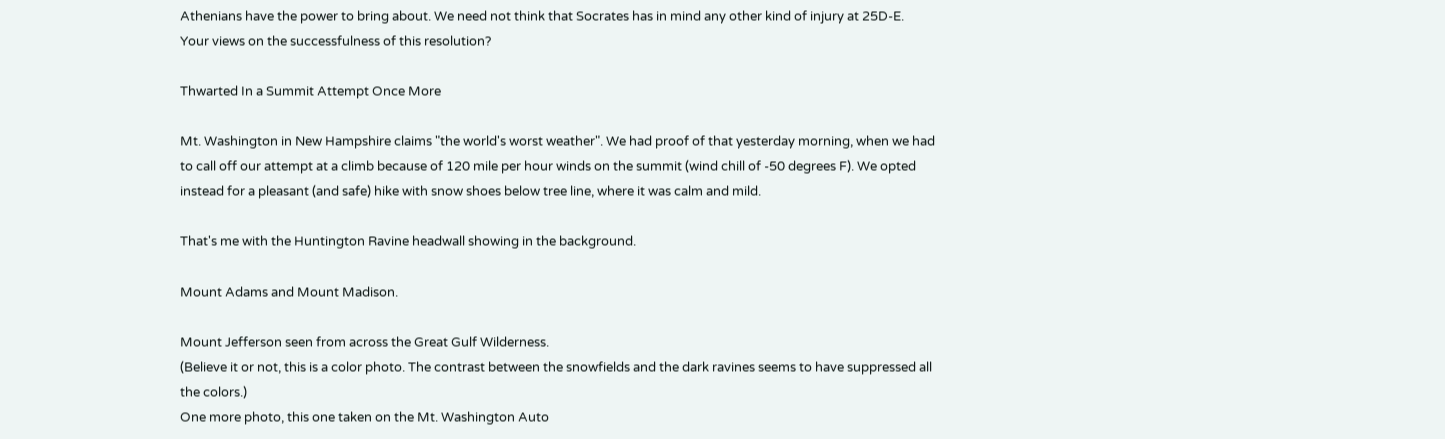Athenians have the power to bring about. We need not think that Socrates has in mind any other kind of injury at 25D-E.
Your views on the successfulness of this resolution?

Thwarted In a Summit Attempt Once More

Mt. Washington in New Hampshire claims "the world's worst weather". We had proof of that yesterday morning, when we had to call off our attempt at a climb because of 120 mile per hour winds on the summit (wind chill of -50 degrees F). We opted instead for a pleasant (and safe) hike with snow shoes below tree line, where it was calm and mild.

That's me with the Huntington Ravine headwall showing in the background.

Mount Adams and Mount Madison.

Mount Jefferson seen from across the Great Gulf Wilderness.
(Believe it or not, this is a color photo. The contrast between the snowfields and the dark ravines seems to have suppressed all the colors.)
One more photo, this one taken on the Mt. Washington Auto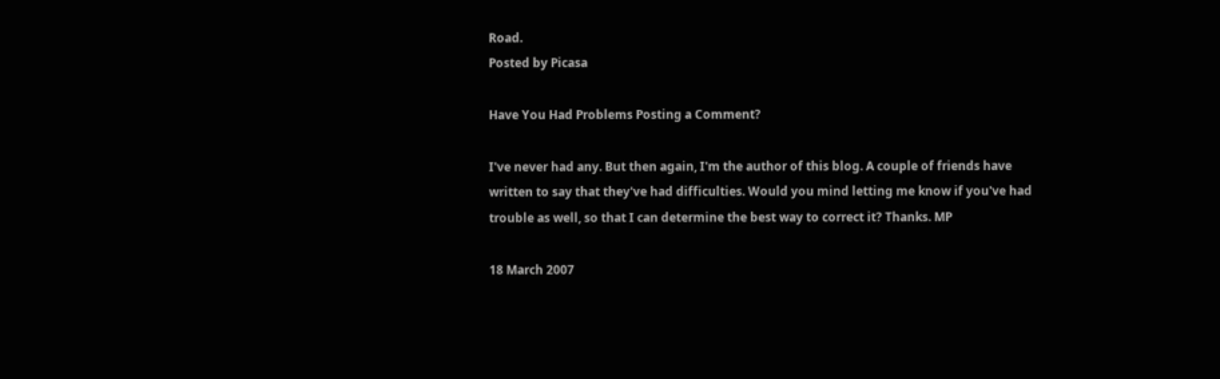Road.
Posted by Picasa

Have You Had Problems Posting a Comment?

I've never had any. But then again, I'm the author of this blog. A couple of friends have written to say that they've had difficulties. Would you mind letting me know if you've had trouble as well, so that I can determine the best way to correct it? Thanks. MP

18 March 2007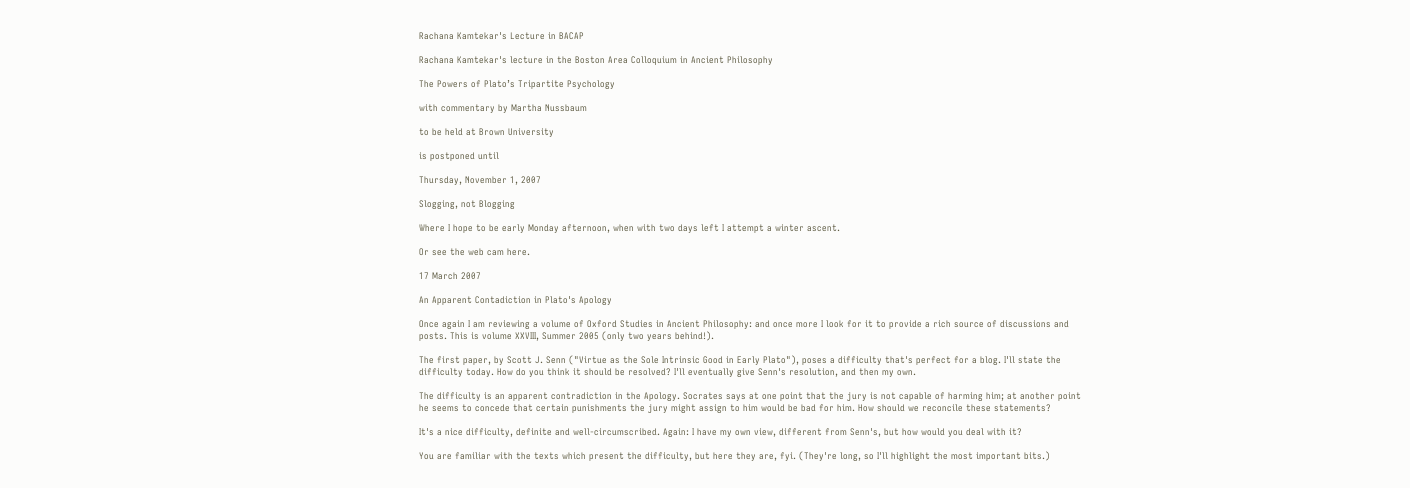Rachana Kamtekar's Lecture in BACAP

Rachana Kamtekar's lecture in the Boston Area Colloquium in Ancient Philosophy

The Powers of Plato’s Tripartite Psychology

with commentary by Martha Nussbaum

to be held at Brown University

is postponed until

Thursday, November 1, 2007

Slogging, not Blogging

Where I hope to be early Monday afternoon, when with two days left I attempt a winter ascent.

Or see the web cam here.

17 March 2007

An Apparent Contadiction in Plato's Apology

Once again I am reviewing a volume of Oxford Studies in Ancient Philosophy: and once more I look for it to provide a rich source of discussions and posts. This is volume XXVIII, Summer 2005 (only two years behind!).

The first paper, by Scott J. Senn ("Virtue as the Sole Intrinsic Good in Early Plato"), poses a difficulty that's perfect for a blog. I'll state the difficulty today. How do you think it should be resolved? I'll eventually give Senn's resolution, and then my own.

The difficulty is an apparent contradiction in the Apology. Socrates says at one point that the jury is not capable of harming him; at another point he seems to concede that certain punishments the jury might assign to him would be bad for him. How should we reconcile these statements?

It's a nice difficulty, definite and well-circumscribed. Again: I have my own view, different from Senn's, but how would you deal with it?

You are familiar with the texts which present the difficulty, but here they are, fyi. (They're long, so I'll highlight the most important bits.)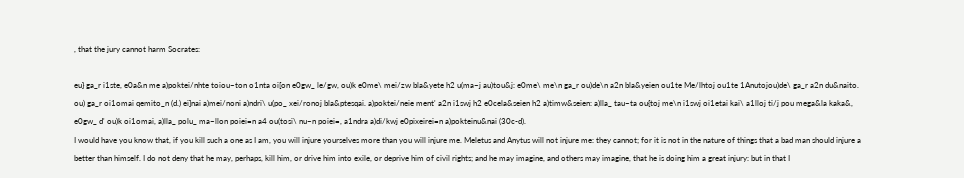, that the jury cannot harm Socrates:

eu} ga_r i1ste, e0a&n me a)poktei/nhte toiou~ton o1nta oi[on e0gw_ le/gw, ou)k e0me\ mei/zw bla&yete h2 u(ma~j au)tou&j: e0me\ me\n ga_r ou)de\n a2n bla&yeien ou1te Me/lhtoj ou1te 1Anutojou)de\ ga_r a2n du&naito. ou) ga_r oi1omai qemito_n (d.) ei]nai a)mei/noni a)ndri\ u(po_ xei/ronoj bla&ptesqai. a)poktei/neie ment' a2n i1swj h2 e0cela&seien h2 a)timw&seien: a)lla_ tau~ta ou{toj me\n i1swj oi1etai kai\ a1lloj ti/j pou mega&la kaka&, e0gw_ d' ou)k oi1omai, a)lla_ polu_ ma~llon poiei=n a4 ou(tosi\ nu~n poiei=, a1ndra a)di/kwj e0pixeirei=n a)pokteinu&nai (30c-d).
I would have you know that, if you kill such a one as I am, you will injure yourselves more than you will injure me. Meletus and Anytus will not injure me: they cannot; for it is not in the nature of things that a bad man should injure a better than himself. I do not deny that he may, perhaps, kill him, or drive him into exile, or deprive him of civil rights; and he may imagine, and others may imagine, that he is doing him a great injury: but in that I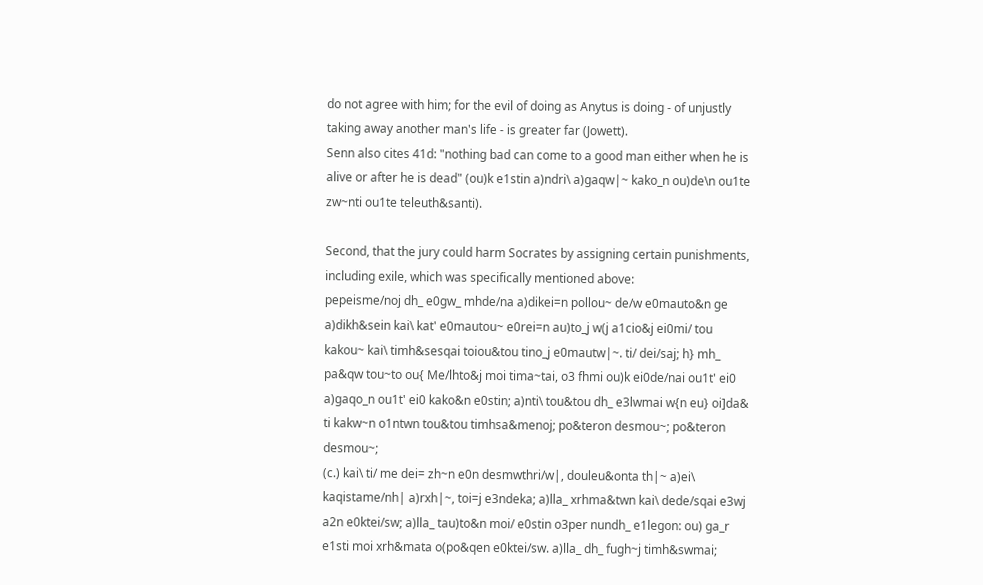do not agree with him; for the evil of doing as Anytus is doing - of unjustly taking away another man's life - is greater far (Jowett).
Senn also cites 41d: "nothing bad can come to a good man either when he is alive or after he is dead" (ou)k e1stin a)ndri\ a)gaqw|~ kako_n ou)de\n ou1te zw~nti ou1te teleuth&santi).

Second, that the jury could harm Socrates by assigning certain punishments, including exile, which was specifically mentioned above:
pepeisme/noj dh_ e0gw_ mhde/na a)dikei=n pollou~ de/w e0mauto&n ge a)dikh&sein kai\ kat' e0mautou~ e0rei=n au)to_j w(j a1cio&j ei0mi/ tou kakou~ kai\ timh&sesqai toiou&tou tino_j e0mautw|~. ti/ dei/saj; h} mh_ pa&qw tou~to ou{ Me/lhto&j moi tima~tai, o3 fhmi ou)k ei0de/nai ou1t' ei0 a)gaqo_n ou1t' ei0 kako&n e0stin; a)nti\ tou&tou dh_ e3lwmai w{n eu} oi]da& ti kakw~n o1ntwn tou&tou timhsa&menoj; po&teron desmou~; po&teron desmou~;
(c.) kai\ ti/ me dei= zh~n e0n desmwthri/w|, douleu&onta th|~ a)ei\ kaqistame/nh| a)rxh|~, toi=j e3ndeka; a)lla_ xrhma&twn kai\ dede/sqai e3wj a2n e0ktei/sw; a)lla_ tau)to&n moi/ e0stin o3per nundh_ e1legon: ou) ga_r e1sti moi xrh&mata o(po&qen e0ktei/sw. a)lla_ dh_ fugh~j timh&swmai;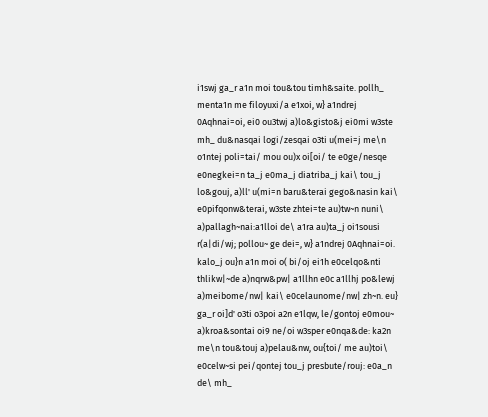i1swj ga_r a1n moi tou&tou timh&saite. pollh_ menta1n me filoyuxi/a e1xoi, w} a1ndrej 0Aqhnai=oi, ei0 ou3twj a)lo&gisto&j ei0mi w3ste mh_ du&nasqai logi/zesqai o3ti u(mei=j me\n o1ntej poli=tai/ mou ou)x oi[oi/ te e0ge/nesqe e0negkei=n ta_j e0ma_j diatriba_j kai\ tou_j lo&gouj, a)ll' u(mi=n baru&terai gego&nasin kai\ e0pifqonw&terai, w3ste zhtei=te au)tw~n nuni\ a)pallagh~nai:a1lloi de\ a1ra au)ta_j oi1sousi r(a|di/wj; pollou~ ge dei=, w} a1ndrej 0Aqhnai=oi. kalo_j ou}n a1n moi o( bi/oj ei1h e0celqo&nti thlikw|~de a)nqrw&pw| a1llhn e0c a1llhj po&lewj a)meibome/nw| kai\ e0celaunome/nw| zh~n. eu} ga_r oi]d' o3ti o3poi a2n e1lqw, le/gontoj e0mou~ a)kroa&sontai oi9 ne/oi w3sper e0nqa&de: ka2n me\n tou&touj a)pelau&nw, ou{toi/ me au)toi\ e0celw~si pei/qontej tou_j presbute/rouj: e0a_n de\ mh_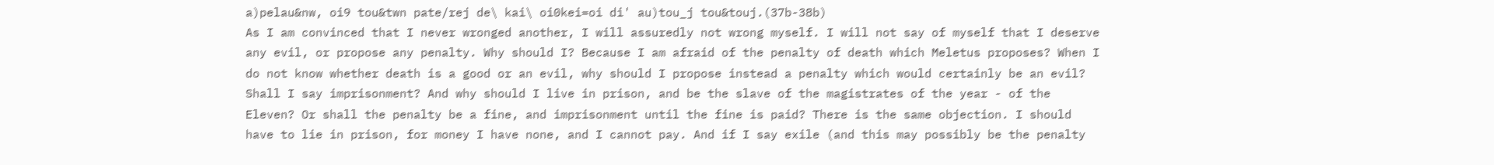a)pelau&nw, oi9 tou&twn pate/rej de\ kai\ oi0kei=oi di' au)tou_j tou&touj.(37b-38b)
As I am convinced that I never wronged another, I will assuredly not wrong myself. I will not say of myself that I deserve any evil, or propose any penalty. Why should I? Because I am afraid of the penalty of death which Meletus proposes? When I do not know whether death is a good or an evil, why should I propose instead a penalty which would certainly be an evil? Shall I say imprisonment? And why should I live in prison, and be the slave of the magistrates of the year - of the Eleven? Or shall the penalty be a fine, and imprisonment until the fine is paid? There is the same objection. I should have to lie in prison, for money I have none, and I cannot pay. And if I say exile (and this may possibly be the penalty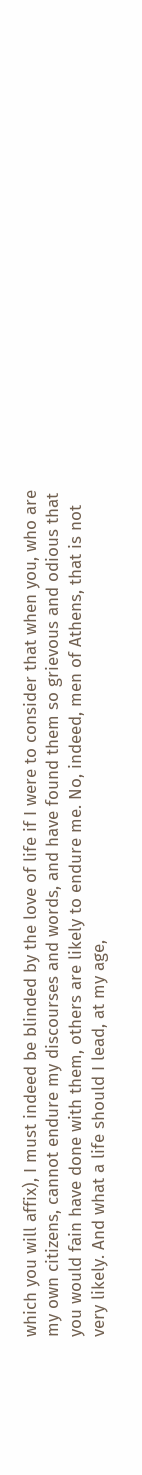which you will affix), I must indeed be blinded by the love of life if I were to consider that when you, who are my own citizens, cannot endure my discourses and words, and have found them so grievous and odious that you would fain have done with them, others are likely to endure me. No, indeed, men of Athens, that is not very likely. And what a life should I lead, at my age,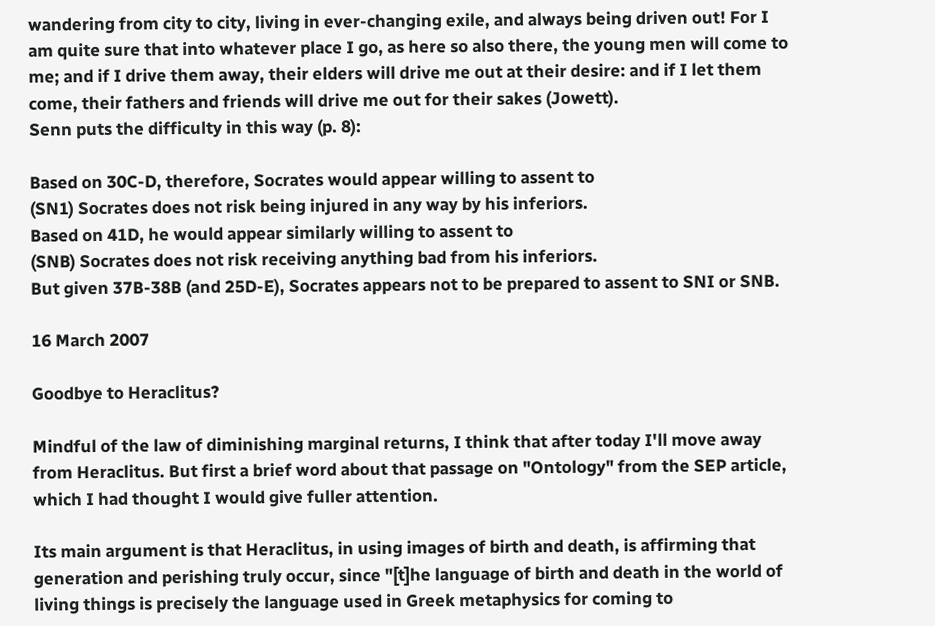wandering from city to city, living in ever-changing exile, and always being driven out! For I am quite sure that into whatever place I go, as here so also there, the young men will come to me; and if I drive them away, their elders will drive me out at their desire: and if I let them come, their fathers and friends will drive me out for their sakes (Jowett).
Senn puts the difficulty in this way (p. 8):

Based on 30C-D, therefore, Socrates would appear willing to assent to
(SN1) Socrates does not risk being injured in any way by his inferiors.
Based on 41D, he would appear similarly willing to assent to
(SNB) Socrates does not risk receiving anything bad from his inferiors.
But given 37B-38B (and 25D-E), Socrates appears not to be prepared to assent to SNI or SNB.

16 March 2007

Goodbye to Heraclitus?

Mindful of the law of diminishing marginal returns, I think that after today I'll move away from Heraclitus. But first a brief word about that passage on "Ontology" from the SEP article, which I had thought I would give fuller attention.

Its main argument is that Heraclitus, in using images of birth and death, is affirming that generation and perishing truly occur, since "[t]he language of birth and death in the world of living things is precisely the language used in Greek metaphysics for coming to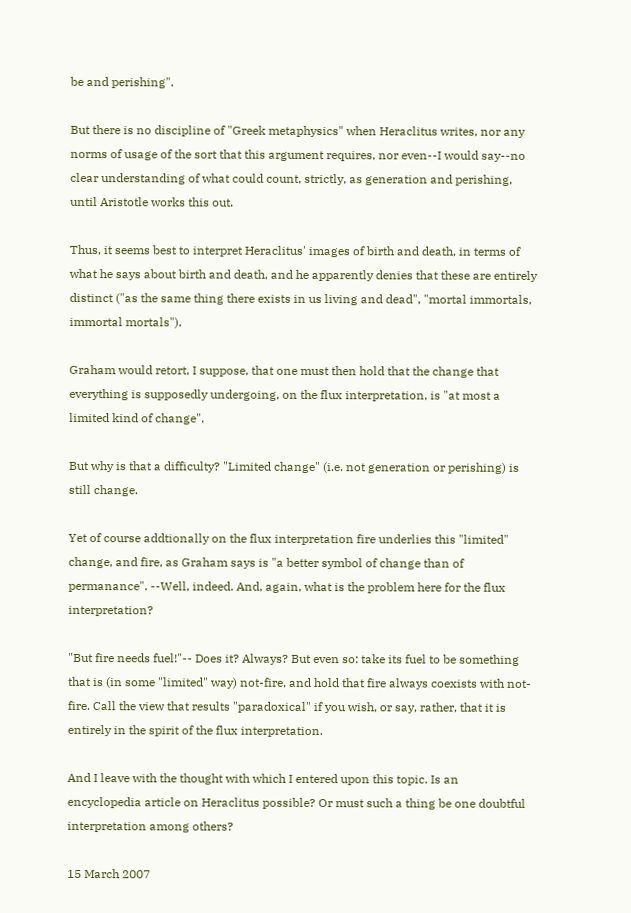be and perishing".

But there is no discipline of "Greek metaphysics" when Heraclitus writes, nor any norms of usage of the sort that this argument requires, nor even--I would say--no clear understanding of what could count, strictly, as generation and perishing, until Aristotle works this out.

Thus, it seems best to interpret Heraclitus' images of birth and death, in terms of what he says about birth and death, and he apparently denies that these are entirely distinct ("as the same thing there exists in us living and dead", "mortal immortals, immortal mortals").

Graham would retort, I suppose, that one must then hold that the change that everything is supposedly undergoing, on the flux interpretation, is "at most a limited kind of change".

But why is that a difficulty? "Limited change" (i.e. not generation or perishing) is still change.

Yet of course addtionally on the flux interpretation fire underlies this "limited" change, and fire, as Graham says is "a better symbol of change than of permanance". --Well, indeed. And, again, what is the problem here for the flux interpretation?

"But fire needs fuel!"-- Does it? Always? But even so: take its fuel to be something that is (in some "limited" way) not-fire, and hold that fire always coexists with not-fire. Call the view that results "paradoxical" if you wish, or say, rather, that it is entirely in the spirit of the flux interpretation.

And I leave with the thought with which I entered upon this topic. Is an encyclopedia article on Heraclitus possible? Or must such a thing be one doubtful interpretation among others?

15 March 2007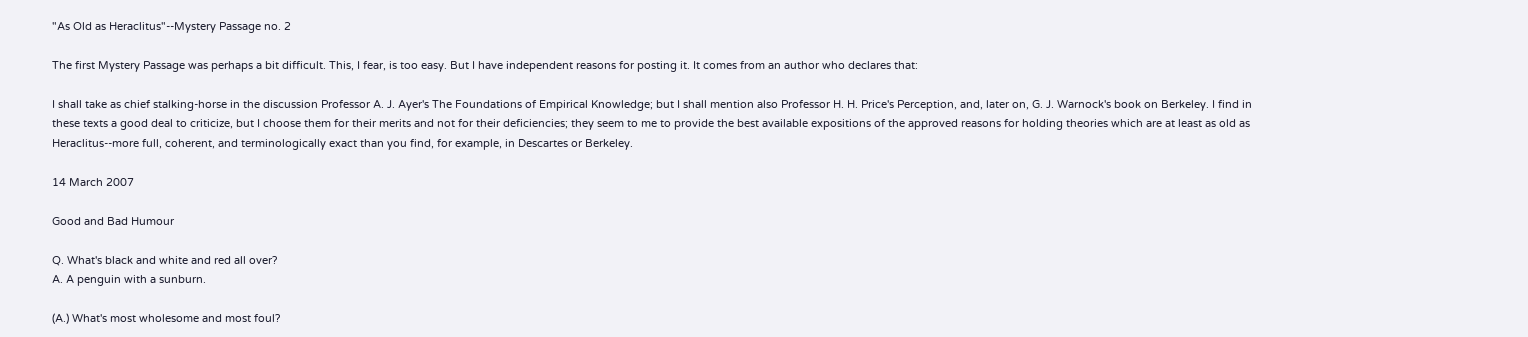"As Old as Heraclitus"--Mystery Passage no. 2

The first Mystery Passage was perhaps a bit difficult. This, I fear, is too easy. But I have independent reasons for posting it. It comes from an author who declares that:

I shall take as chief stalking-horse in the discussion Professor A. J. Ayer's The Foundations of Empirical Knowledge; but I shall mention also Professor H. H. Price's Perception, and, later on, G. J. Warnock's book on Berkeley. I find in these texts a good deal to criticize, but I choose them for their merits and not for their deficiencies; they seem to me to provide the best available expositions of the approved reasons for holding theories which are at least as old as Heraclitus--more full, coherent, and terminologically exact than you find, for example, in Descartes or Berkeley.

14 March 2007

Good and Bad Humour

Q. What's black and white and red all over?
A. A penguin with a sunburn.

(A.) What's most wholesome and most foul?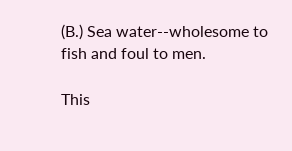(B.) Sea water--wholesome to fish and foul to men.

This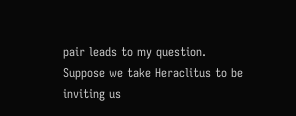pair leads to my question. Suppose we take Heraclitus to be inviting us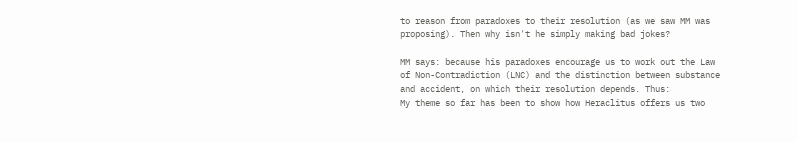to reason from paradoxes to their resolution (as we saw MM was proposing). Then why isn't he simply making bad jokes?

MM says: because his paradoxes encourage us to work out the Law of Non-Contradiction (LNC) and the distinction between substance and accident, on which their resolution depends. Thus:
My theme so far has been to show how Heraclitus offers us two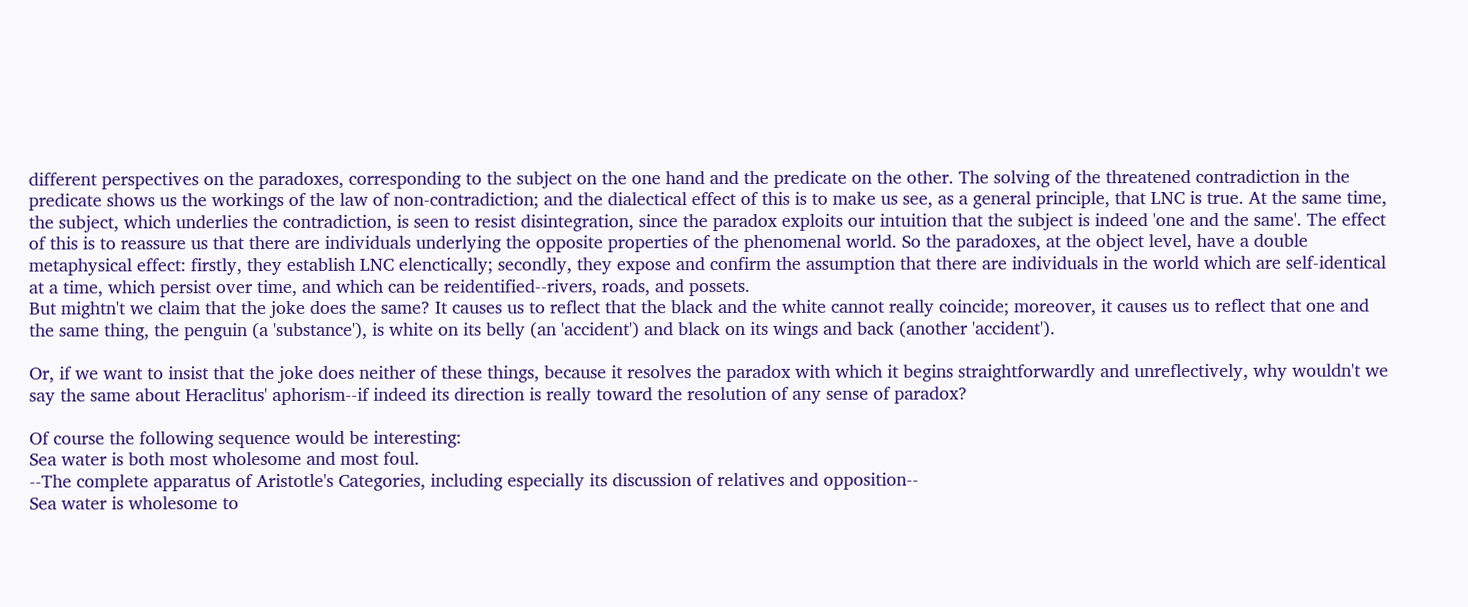different perspectives on the paradoxes, corresponding to the subject on the one hand and the predicate on the other. The solving of the threatened contradiction in the predicate shows us the workings of the law of non-contradiction; and the dialectical effect of this is to make us see, as a general principle, that LNC is true. At the same time, the subject, which underlies the contradiction, is seen to resist disintegration, since the paradox exploits our intuition that the subject is indeed 'one and the same'. The effect of this is to reassure us that there are individuals underlying the opposite properties of the phenomenal world. So the paradoxes, at the object level, have a double metaphysical effect: firstly, they establish LNC elenctically; secondly, they expose and confirm the assumption that there are individuals in the world which are self-identical at a time, which persist over time, and which can be reidentified--rivers, roads, and possets.
But mightn't we claim that the joke does the same? It causes us to reflect that the black and the white cannot really coincide; moreover, it causes us to reflect that one and the same thing, the penguin (a 'substance'), is white on its belly (an 'accident') and black on its wings and back (another 'accident').

Or, if we want to insist that the joke does neither of these things, because it resolves the paradox with which it begins straightforwardly and unreflectively, why wouldn't we say the same about Heraclitus' aphorism--if indeed its direction is really toward the resolution of any sense of paradox?

Of course the following sequence would be interesting:
Sea water is both most wholesome and most foul.
--The complete apparatus of Aristotle's Categories, including especially its discussion of relatives and opposition--
Sea water is wholesome to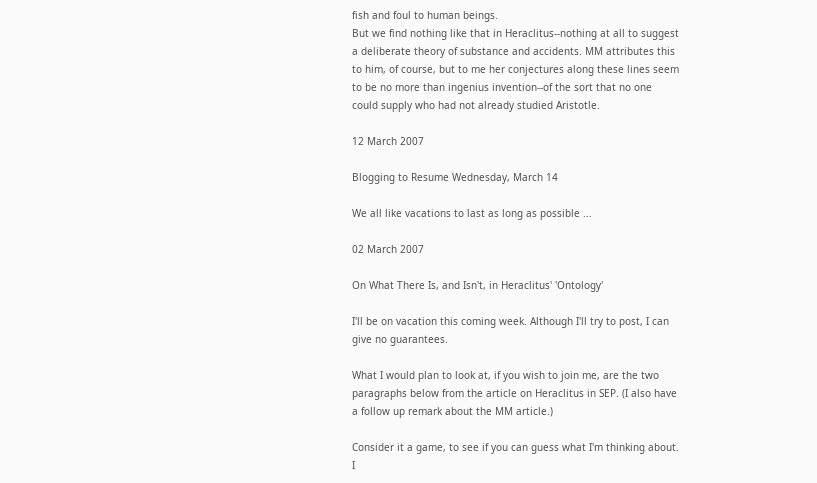fish and foul to human beings.
But we find nothing like that in Heraclitus--nothing at all to suggest a deliberate theory of substance and accidents. MM attributes this to him, of course, but to me her conjectures along these lines seem to be no more than ingenius invention--of the sort that no one could supply who had not already studied Aristotle.

12 March 2007

Blogging to Resume Wednesday, March 14

We all like vacations to last as long as possible ...

02 March 2007

On What There Is, and Isn't, in Heraclitus' 'Ontology'

I'll be on vacation this coming week. Although I'll try to post, I can give no guarantees.

What I would plan to look at, if you wish to join me, are the two paragraphs below from the article on Heraclitus in SEP. (I also have a follow up remark about the MM article.)

Consider it a game, to see if you can guess what I'm thinking about. I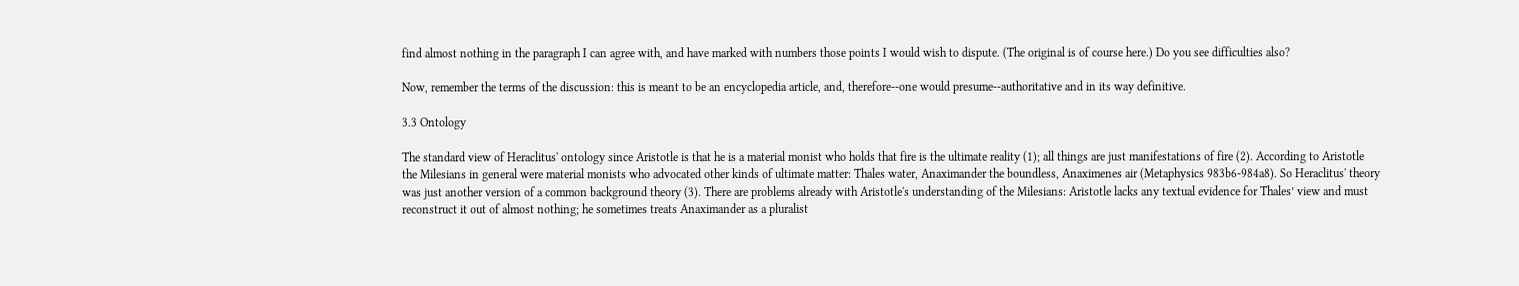find almost nothing in the paragraph I can agree with, and have marked with numbers those points I would wish to dispute. (The original is of course here.) Do you see difficulties also?

Now, remember the terms of the discussion: this is meant to be an encyclopedia article, and, therefore--one would presume--authoritative and in its way definitive.

3.3 Ontology

The standard view of Heraclitus' ontology since Aristotle is that he is a material monist who holds that fire is the ultimate reality (1); all things are just manifestations of fire (2). According to Aristotle the Milesians in general were material monists who advocated other kinds of ultimate matter: Thales water, Anaximander the boundless, Anaximenes air (Metaphysics 983b6-984a8). So Heraclitus' theory was just another version of a common background theory (3). There are problems already with Aristotle's understanding of the Milesians: Aristotle lacks any textual evidence for Thales’ view and must reconstruct it out of almost nothing; he sometimes treats Anaximander as a pluralist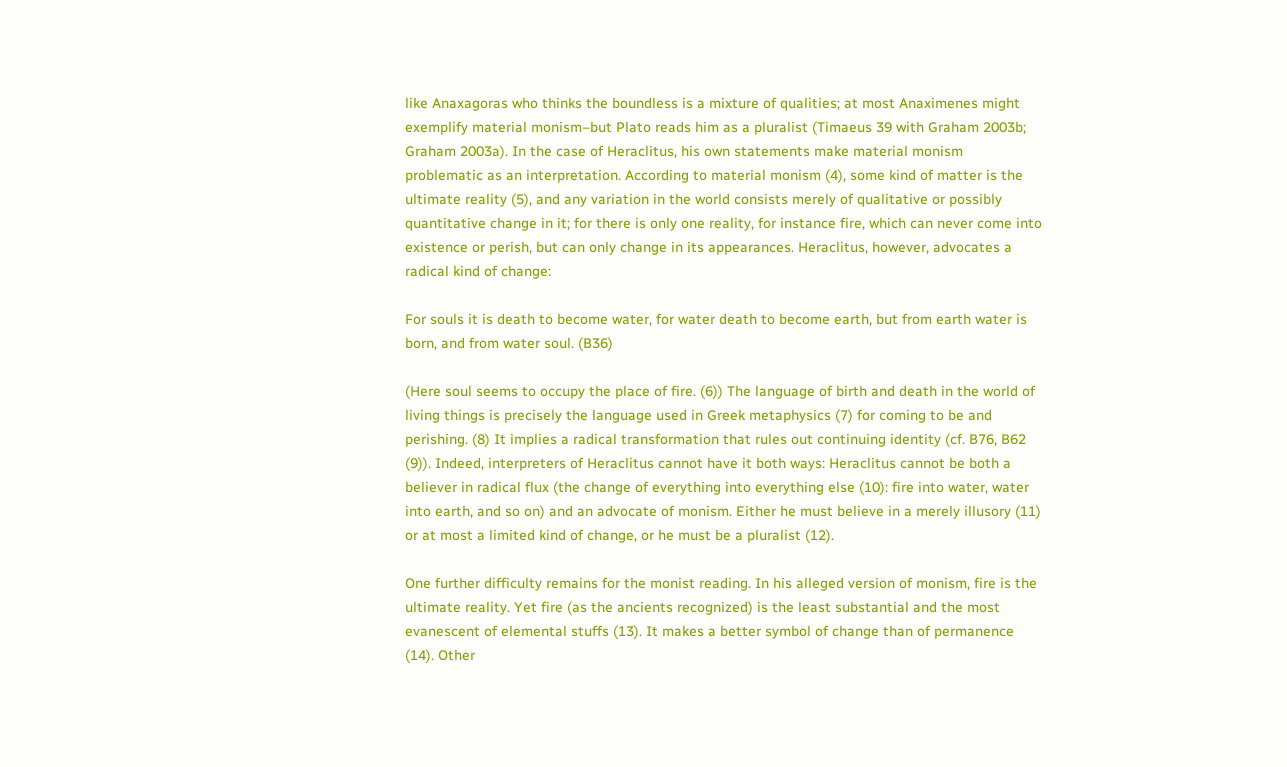like Anaxagoras who thinks the boundless is a mixture of qualities; at most Anaximenes might exemplify material monism–but Plato reads him as a pluralist (Timaeus 39 with Graham 2003b; Graham 2003a). In the case of Heraclitus, his own statements make material monism problematic as an interpretation. According to material monism (4), some kind of matter is the ultimate reality (5), and any variation in the world consists merely of qualitative or possibly quantitative change in it; for there is only one reality, for instance fire, which can never come into existence or perish, but can only change in its appearances. Heraclitus, however, advocates a radical kind of change:

For souls it is death to become water, for water death to become earth, but from earth water is born, and from water soul. (B36)

(Here soul seems to occupy the place of fire. (6)) The language of birth and death in the world of living things is precisely the language used in Greek metaphysics (7) for coming to be and perishing. (8) It implies a radical transformation that rules out continuing identity (cf. B76, B62 (9)). Indeed, interpreters of Heraclitus cannot have it both ways: Heraclitus cannot be both a believer in radical flux (the change of everything into everything else (10): fire into water, water into earth, and so on) and an advocate of monism. Either he must believe in a merely illusory (11) or at most a limited kind of change, or he must be a pluralist (12).

One further difficulty remains for the monist reading. In his alleged version of monism, fire is the ultimate reality. Yet fire (as the ancients recognized) is the least substantial and the most evanescent of elemental stuffs (13). It makes a better symbol of change than of permanence (14). Other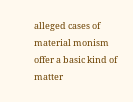alleged cases of material monism offer a basic kind of matter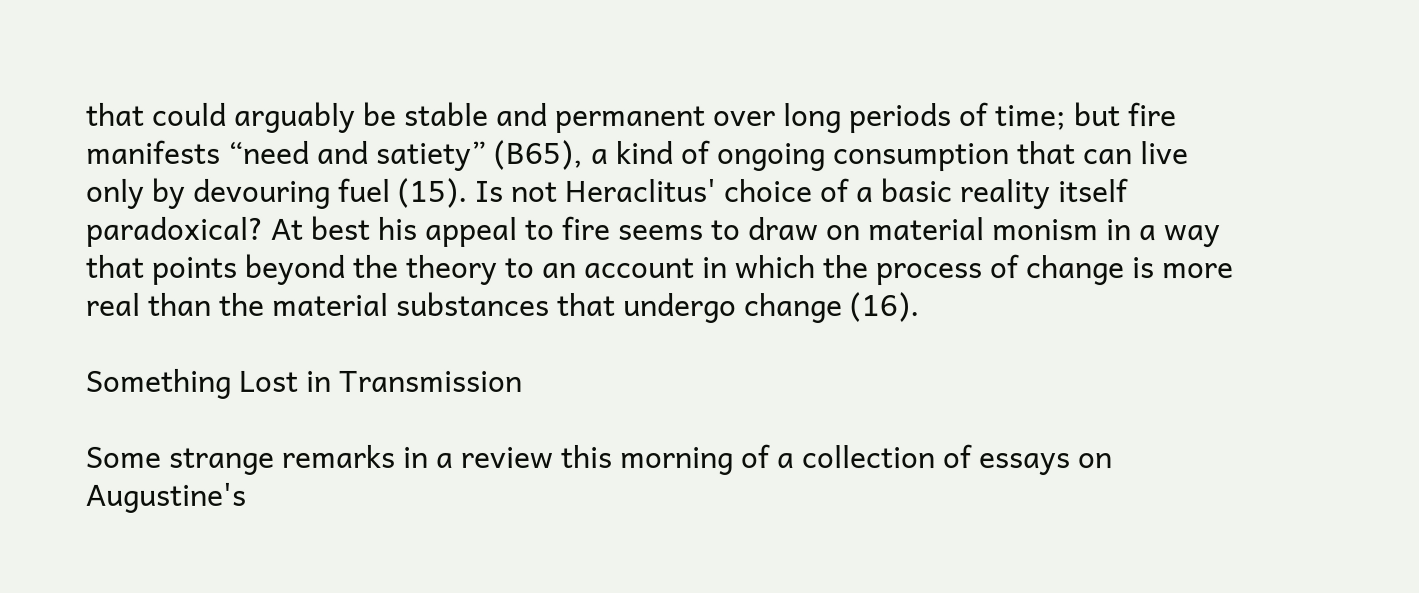that could arguably be stable and permanent over long periods of time; but fire manifests “need and satiety” (B65), a kind of ongoing consumption that can live only by devouring fuel (15). Is not Heraclitus' choice of a basic reality itself paradoxical? At best his appeal to fire seems to draw on material monism in a way that points beyond the theory to an account in which the process of change is more real than the material substances that undergo change (16).

Something Lost in Transmission

Some strange remarks in a review this morning of a collection of essays on Augustine's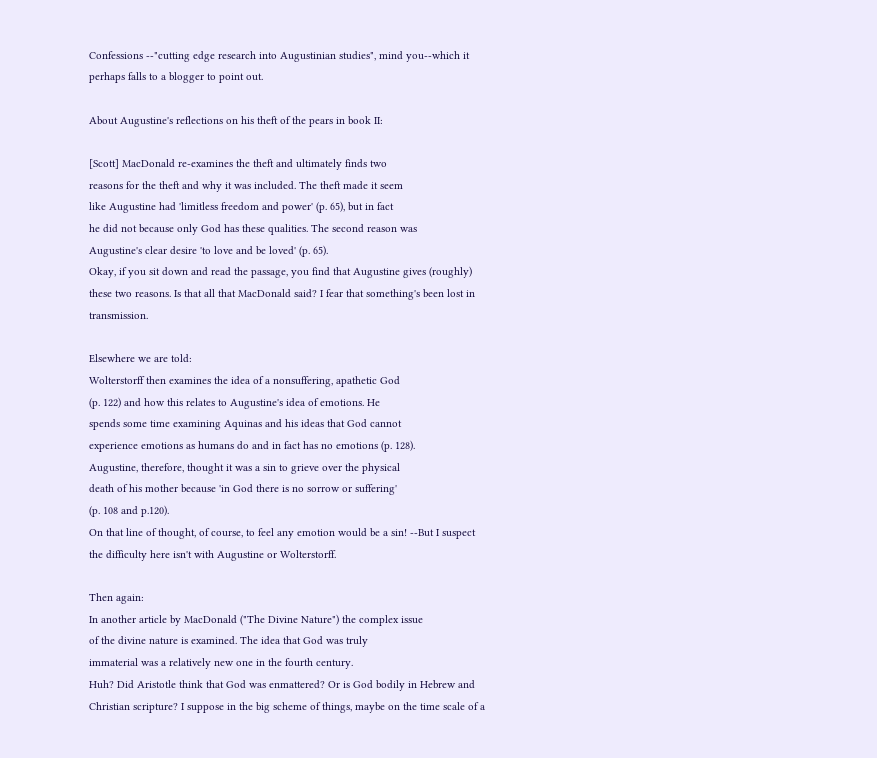Confessions --"cutting edge research into Augustinian studies", mind you--which it perhaps falls to a blogger to point out.

About Augustine's reflections on his theft of the pears in book II:

[Scott] MacDonald re-examines the theft and ultimately finds two
reasons for the theft and why it was included. The theft made it seem
like Augustine had 'limitless freedom and power' (p. 65), but in fact
he did not because only God has these qualities. The second reason was
Augustine's clear desire 'to love and be loved' (p. 65).
Okay, if you sit down and read the passage, you find that Augustine gives (roughly) these two reasons. Is that all that MacDonald said? I fear that something's been lost in transmission.

Elsewhere we are told:
Wolterstorff then examines the idea of a nonsuffering, apathetic God
(p. 122) and how this relates to Augustine's idea of emotions. He
spends some time examining Aquinas and his ideas that God cannot
experience emotions as humans do and in fact has no emotions (p. 128).
Augustine, therefore, thought it was a sin to grieve over the physical
death of his mother because 'in God there is no sorrow or suffering'
(p. 108 and p.120).
On that line of thought, of course, to feel any emotion would be a sin! --But I suspect the difficulty here isn't with Augustine or Wolterstorff.

Then again:
In another article by MacDonald ("The Divine Nature") the complex issue
of the divine nature is examined. The idea that God was truly
immaterial was a relatively new one in the fourth century.
Huh? Did Aristotle think that God was enmattered? Or is God bodily in Hebrew and Christian scripture? I suppose in the big scheme of things, maybe on the time scale of a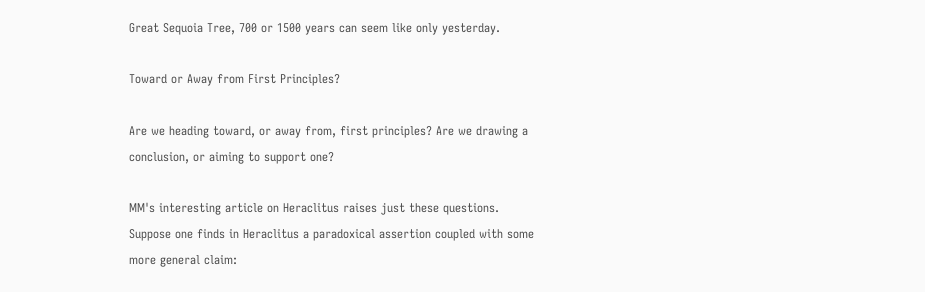Great Sequoia Tree, 700 or 1500 years can seem like only yesterday.

Toward or Away from First Principles?

Are we heading toward, or away from, first principles? Are we drawing a conclusion, or aiming to support one?

MM's interesting article on Heraclitus raises just these questions. Suppose one finds in Heraclitus a paradoxical assertion coupled with some more general claim: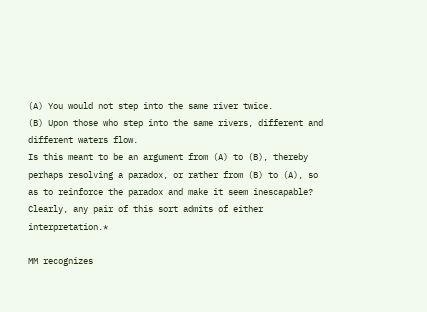(A) You would not step into the same river twice.
(B) Upon those who step into the same rivers, different and different waters flow.
Is this meant to be an argument from (A) to (B), thereby perhaps resolving a paradox, or rather from (B) to (A), so as to reinforce the paradox and make it seem inescapable? Clearly, any pair of this sort admits of either interpretation.*

MM recognizes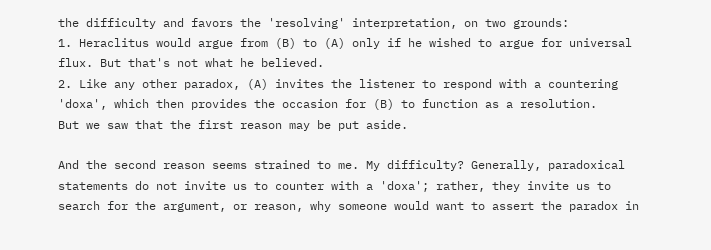the difficulty and favors the 'resolving' interpretation, on two grounds:
1. Heraclitus would argue from (B) to (A) only if he wished to argue for universal flux. But that's not what he believed.
2. Like any other paradox, (A) invites the listener to respond with a countering 'doxa', which then provides the occasion for (B) to function as a resolution.
But we saw that the first reason may be put aside.

And the second reason seems strained to me. My difficulty? Generally, paradoxical statements do not invite us to counter with a 'doxa'; rather, they invite us to search for the argument, or reason, why someone would want to assert the paradox in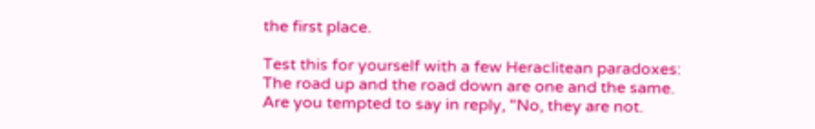the first place.

Test this for yourself with a few Heraclitean paradoxes:
The road up and the road down are one and the same.
Are you tempted to say in reply, "No, they are not.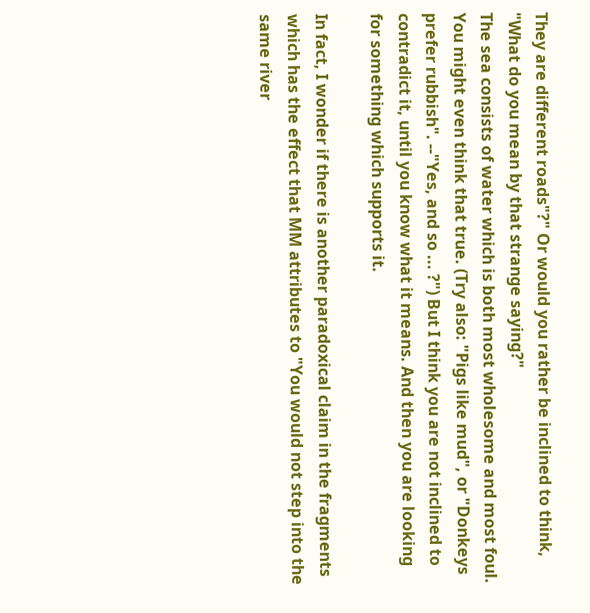They are different roads"?" Or would you rather be inclined to think, "What do you mean by that strange saying?"
The sea consists of water which is both most wholesome and most foul.
You might even think that true. (Try also: "Pigs like mud", or "Donkeys prefer rubbish". --"Yes, and so ... ?") But I think you are not inclined to contradict it, until you know what it means. And then you are looking for something which supports it.

In fact, I wonder if there is another paradoxical claim in the fragments which has the effect that MM attributes to "You would not step into the same river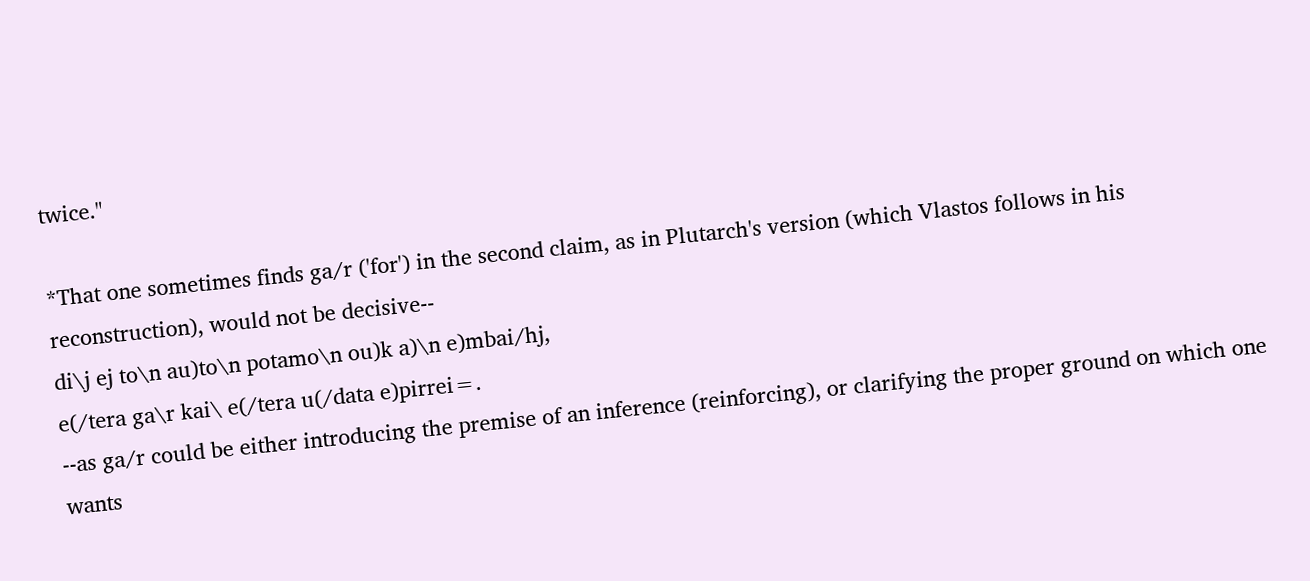twice."

*That one sometimes finds ga/r ('for') in the second claim, as in Plutarch's version (which Vlastos follows in his reconstruction), would not be decisive--
di\j ej to\n au)to\n potamo\n ou)k a)\n e)mbai/hj,
e(/tera ga\r kai\ e(/tera u(/data e)pirrei=.
--as ga/r could be either introducing the premise of an inference (reinforcing), or clarifying the proper ground on which one wants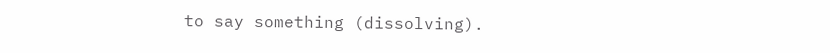to say something (dissolving).